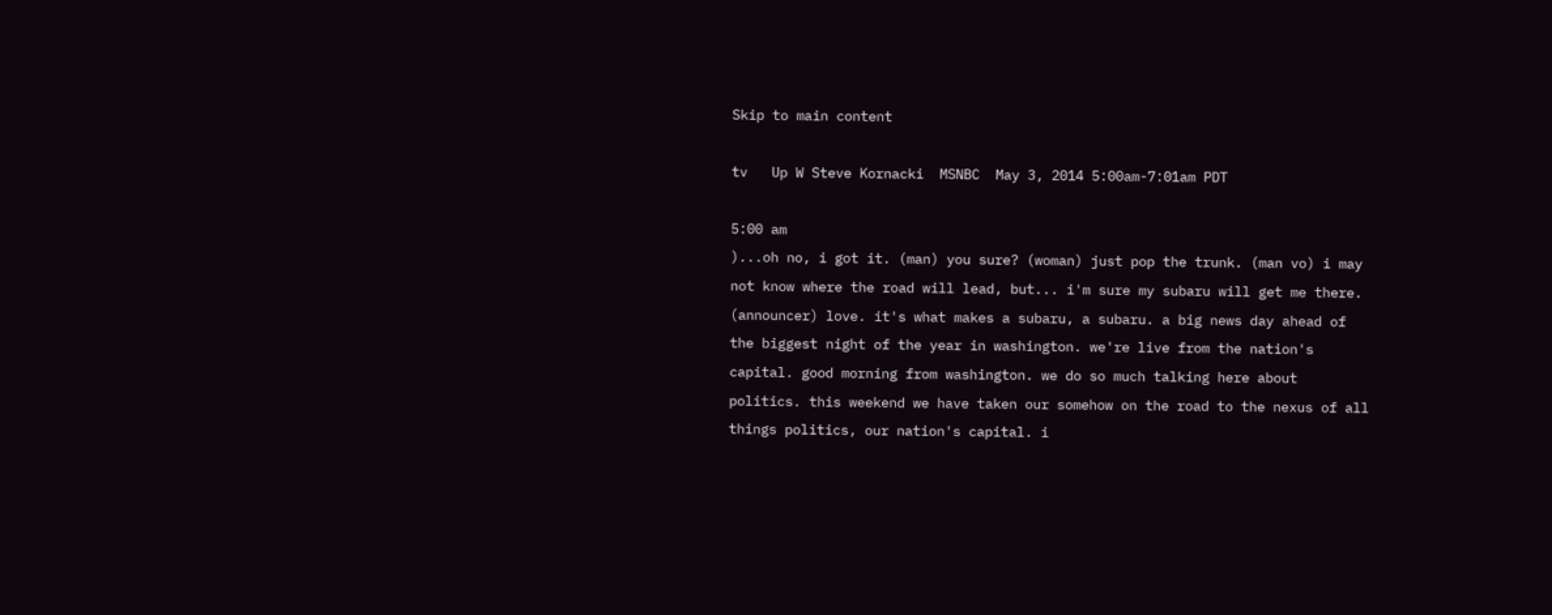Skip to main content

tv   Up W Steve Kornacki  MSNBC  May 3, 2014 5:00am-7:01am PDT

5:00 am
)...oh no, i got it. (man) you sure? (woman) just pop the trunk. (man vo) i may not know where the road will lead, but... i'm sure my subaru will get me there. (announcer) love. it's what makes a subaru, a subaru. a big news day ahead of the biggest night of the year in washington. we're live from the nation's capital. good morning from washington. we do so much talking here about politics. this weekend we have taken our somehow on the road to the nexus of all things politics, our nation's capital. i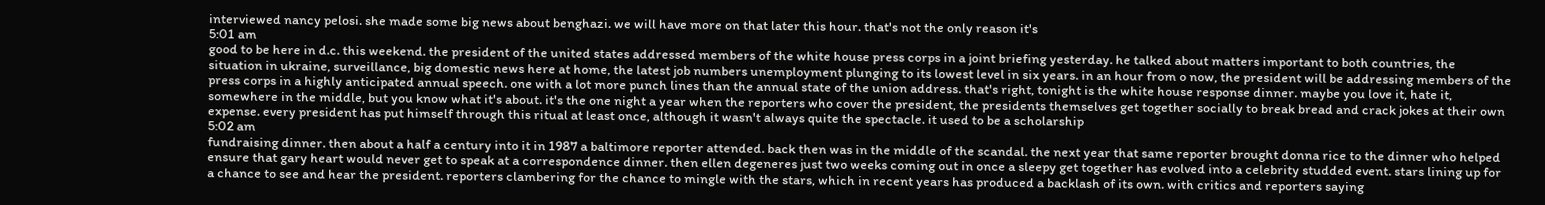interviewed nancy pelosi. she made some big news about benghazi. we will have more on that later this hour. that's not the only reason it's
5:01 am
good to be here in d.c. this weekend. the president of the united states addressed members of the white house press corps in a joint briefing yesterday. he talked about matters important to both countries, the situation in ukraine, surveillance, big domestic news here at home, the latest job numbers unemployment plunging to its lowest level in six years. in an hour from o now, the president will be addressing members of the press corps in a highly anticipated annual speech. one with a lot more punch lines than the annual state of the union address. that's right, tonight is the white house response dinner. maybe you love it, hate it, somewhere in the middle, but you know what it's about. it's the one night a year when the reporters who cover the president, the presidents themselves get together socially to break bread and crack jokes at their own expense. every president has put himself through this ritual at least once, although it wasn't always quite the spectacle. it used to be a scholarship
5:02 am
fundraising dinner. then about a half a century into it in 1987 a baltimore reporter attended. back then was in the middle of the scandal. the next year that same reporter brought donna rice to the dinner who helped ensure that gary heart would never get to speak at a correspondence dinner. then ellen degeneres just two weeks coming out in once a sleepy get together has evolved into a celebrity studded event. stars lining up for a chance to see and hear the president. reporters clambering for the chance to mingle with the stars, which in recent years has produced a backlash of its own. with critics and reporters saying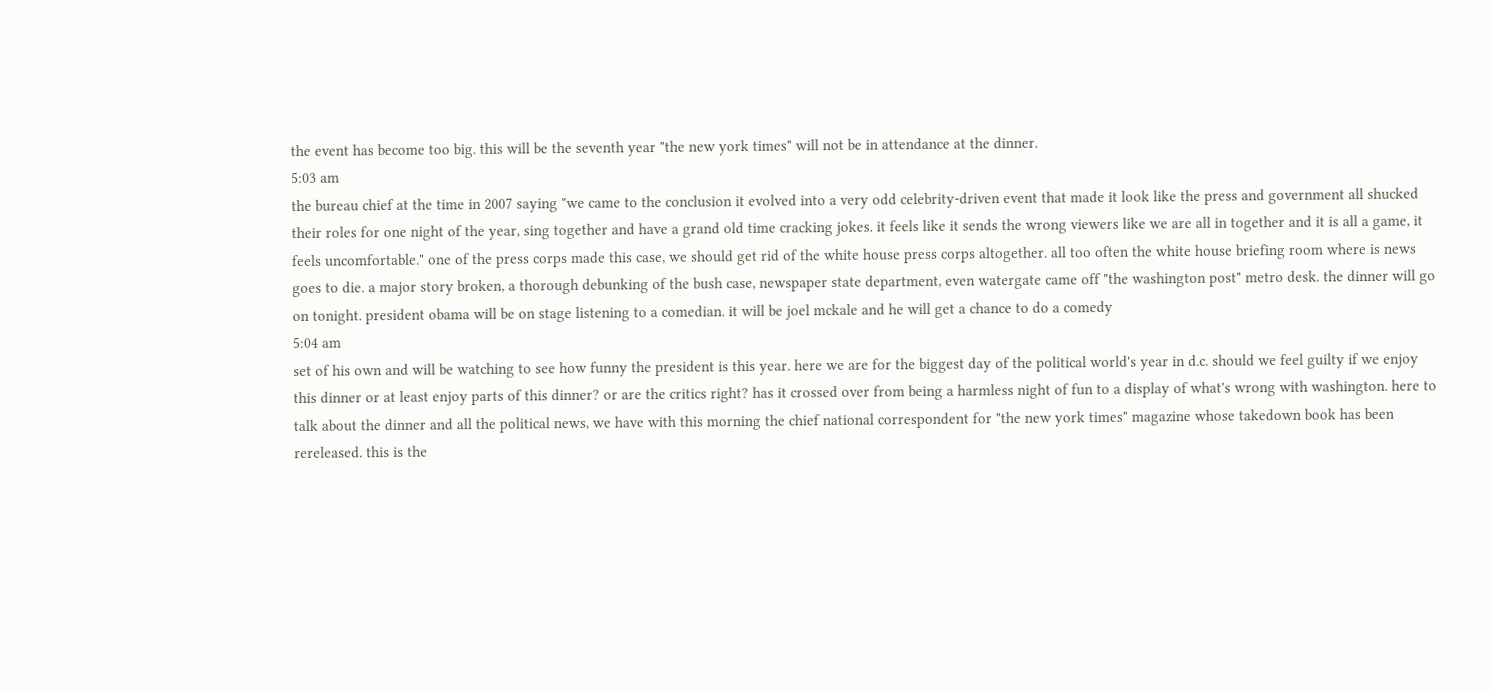the event has become too big. this will be the seventh year "the new york times" will not be in attendance at the dinner.
5:03 am
the bureau chief at the time in 2007 saying "we came to the conclusion it evolved into a very odd celebrity-driven event that made it look like the press and government all shucked their roles for one night of the year, sing together and have a grand old time cracking jokes. it feels like it sends the wrong viewers like we are all in together and it is all a game, it feels uncomfortable." one of the press corps made this case, we should get rid of the white house press corps altogether. all too often the white house briefing room where is news goes to die. a major story broken, a thorough debunking of the bush case, newspaper state department, even watergate came off "the washington post" metro desk. the dinner will go on tonight. president obama will be on stage listening to a comedian. it will be joel mckale and he will get a chance to do a comedy
5:04 am
set of his own and will be watching to see how funny the president is this year. here we are for the biggest day of the political world's year in d.c. should we feel guilty if we enjoy this dinner or at least enjoy parts of this dinner? or are the critics right? has it crossed over from being a harmless night of fun to a display of what's wrong with washington. here to talk about the dinner and all the political news, we have with this morning the chief national correspondent for "the new york times" magazine whose takedown book has been rereleased. this is the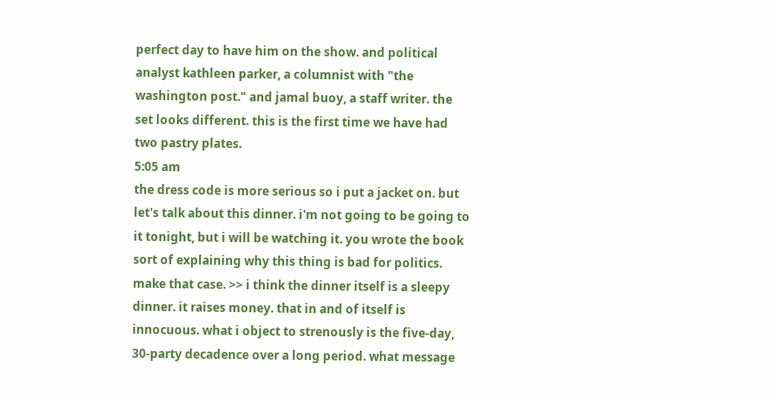perfect day to have him on the show. and political analyst kathleen parker, a columnist with "the washington post." and jamal buoy, a staff writer. the set looks different. this is the first time we have had two pastry plates.
5:05 am
the dress code is more serious so i put a jacket on. but let's talk about this dinner. i'm not going to be going to it tonight, but i will be watching it. you wrote the book sort of explaining why this thing is bad for politics. make that case. >> i think the dinner itself is a sleepy dinner. it raises money. that in and of itself is innocuous. what i object to strenously is the five-day, 30-party decadence over a long period. what message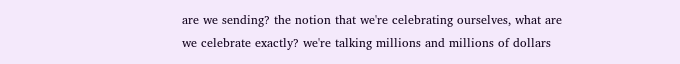are we sending? the notion that we're celebrating ourselves, what are we celebrate exactly? we're talking millions and millions of dollars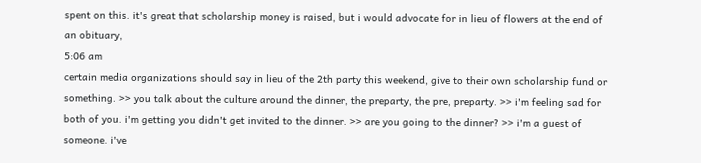spent on this. it's great that scholarship money is raised, but i would advocate for in lieu of flowers at the end of an obituary,
5:06 am
certain media organizations should say in lieu of the 2th party this weekend, give to their own scholarship fund or something. >> you talk about the culture around the dinner, the preparty, the pre, preparty. >> i'm feeling sad for both of you. i'm getting you didn't get invited to the dinner. >> are you going to the dinner? >> i'm a guest of someone. i've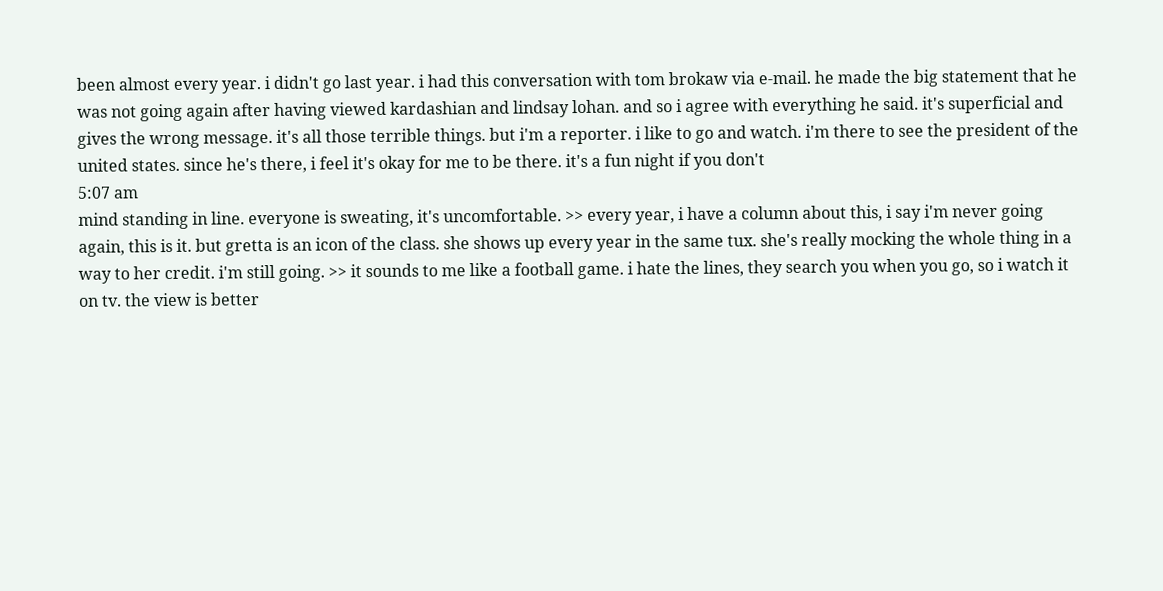been almost every year. i didn't go last year. i had this conversation with tom brokaw via e-mail. he made the big statement that he was not going again after having viewed kardashian and lindsay lohan. and so i agree with everything he said. it's superficial and gives the wrong message. it's all those terrible things. but i'm a reporter. i like to go and watch. i'm there to see the president of the united states. since he's there, i feel it's okay for me to be there. it's a fun night if you don't
5:07 am
mind standing in line. everyone is sweating, it's uncomfortable. >> every year, i have a column about this, i say i'm never going again, this is it. but gretta is an icon of the class. she shows up every year in the same tux. she's really mocking the whole thing in a way to her credit. i'm still going. >> it sounds to me like a football game. i hate the lines, they search you when you go, so i watch it on tv. the view is better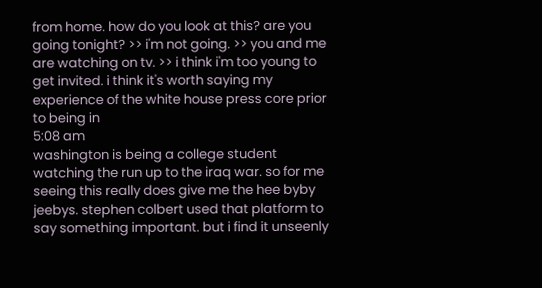from home. how do you look at this? are you going tonight? >> i'm not going. >> you and me are watching on tv. >> i think i'm too young to get invited. i think it's worth saying my experience of the white house press core prior to being in
5:08 am
washington is being a college student watching the run up to the iraq war. so for me seeing this really does give me the hee byby jeebys. stephen colbert used that platform to say something important. but i find it unseenly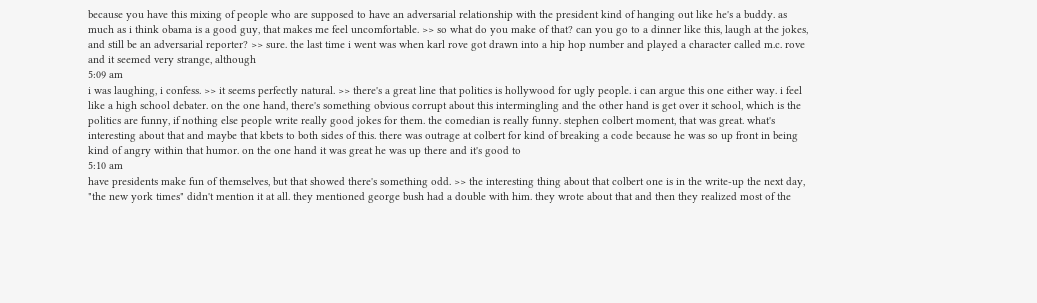because you have this mixing of people who are supposed to have an adversarial relationship with the president kind of hanging out like he's a buddy. as much as i think obama is a good guy, that makes me feel uncomfortable. >> so what do you make of that? can you go to a dinner like this, laugh at the jokes, and still be an adversarial reporter? >> sure. the last time i went was when karl rove got drawn into a hip hop number and played a character called m.c. rove and it seemed very strange, although
5:09 am
i was laughing, i confess. >> it seems perfectly natural. >> there's a great line that politics is hollywood for ugly people. i can argue this one either way. i feel like a high school debater. on the one hand, there's something obvious corrupt about this intermingling and the other hand is get over it school, which is the politics are funny, if nothing else people write really good jokes for them. the comedian is really funny. stephen colbert moment, that was great. what's interesting about that and maybe that kbets to both sides of this. there was outrage at colbert for kind of breaking a code because he was so up front in being kind of angry within that humor. on the one hand it was great he was up there and it's good to
5:10 am
have presidents make fun of themselves, but that showed there's something odd. >> the interesting thing about that colbert one is in the write-up the next day, "the new york times" didn't mention it at all. they mentioned george bush had a double with him. they wrote about that and then they realized most of the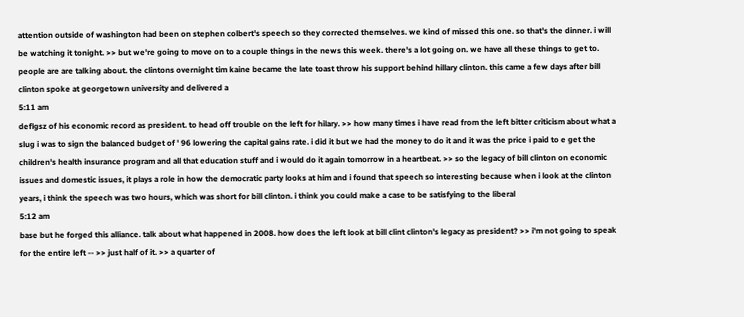attention outside of washington had been on stephen colbert's speech so they corrected themselves. we kind of missed this one. so that's the dinner. i will be watching it tonight. >> but we're going to move on to a couple things in the news this week. there's a lot going on. we have all these things to get to. people are are talking about. the clintons overnight tim kaine became the late toast throw his support behind hillary clinton. this came a few days after bill clinton spoke at georgetown university and delivered a
5:11 am
deflgsz of his economic record as president. to head off trouble on the left for hilary. >> how many times i have read from the left bitter criticism about what a slug i was to sign the balanced budget of ' 96 lowering the capital gains rate. i did it but we had the money to do it and it was the price i paid to e get the children's health insurance program and all that education stuff and i would do it again tomorrow in a heartbeat. >> so the legacy of bill clinton on economic issues and domestic issues, it plays a role in how the democratic party looks at him and i found that speech so interesting because when i look at the clinton years, i think the speech was two hours, which was short for bill clinton. i think you could make a case to be satisfying to the liberal
5:12 am
base but he forged this alliance. talk about what happened in 2008. how does the left look at bill clint clinton's legacy as president? >> i'm not going to speak for the entire left -- >> just half of it. >> a quarter of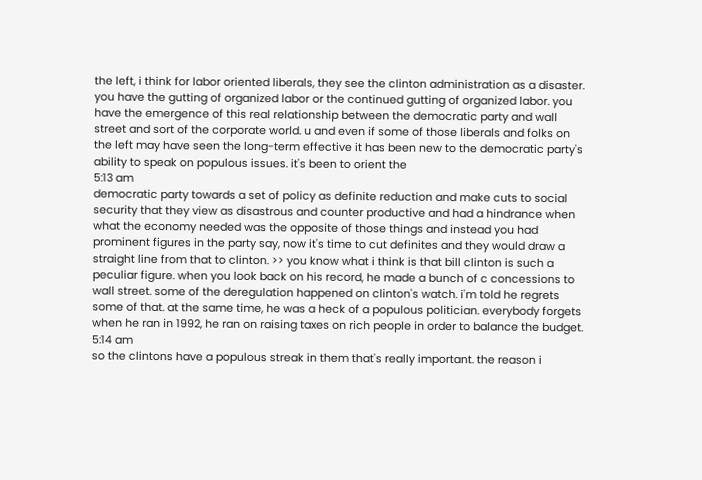the left, i think for labor oriented liberals, they see the clinton administration as a disaster. you have the gutting of organized labor or the continued gutting of organized labor. you have the emergence of this real relationship between the democratic party and wall street and sort of the corporate world. u and even if some of those liberals and folks on the left may have seen the long-term effective it has been new to the democratic party's ability to speak on populous issues. it's been to orient the
5:13 am
democratic party towards a set of policy as definite reduction and make cuts to social security that they view as disastrous and counter productive and had a hindrance when what the economy needed was the opposite of those things and instead you had prominent figures in the party say, now it's time to cut definites and they would draw a straight line from that to clinton. >> you know what i think is that bill clinton is such a peculiar figure. when you look back on his record, he made a bunch of c concessions to wall street. some of the deregulation happened on clinton's watch. i'm told he regrets some of that. at the same time, he was a heck of a populous politician. everybody forgets when he ran in 1992, he ran on raising taxes on rich people in order to balance the budget.
5:14 am
so the clintons have a populous streak in them that's really important. the reason i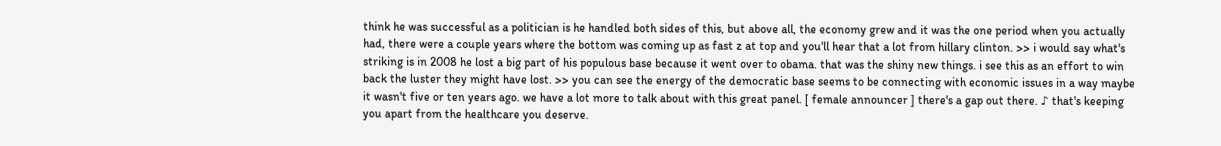think he was successful as a politician is he handled both sides of this, but above all, the economy grew and it was the one period when you actually had, there were a couple years where the bottom was coming up as fast z at top and you'll hear that a lot from hillary clinton. >> i would say what's striking is in 2008 he lost a big part of his populous base because it went over to obama. that was the shiny new things. i see this as an effort to win back the luster they might have lost. >> you can see the energy of the democratic base seems to be connecting with economic issues in a way maybe it wasn't five or ten years ago. we have a lot more to talk about with this great panel. [ female announcer ] there's a gap out there. ♪ that's keeping you apart from the healthcare you deserve.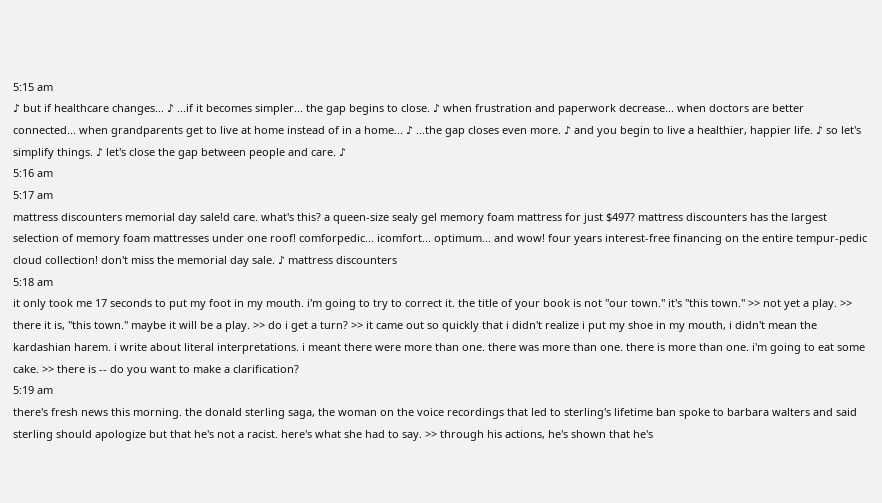5:15 am
♪ but if healthcare changes... ♪ ...if it becomes simpler... the gap begins to close. ♪ when frustration and paperwork decrease... when doctors are better connected... when grandparents get to live at home instead of in a home... ♪ ...the gap closes even more. ♪ and you begin to live a healthier, happier life. ♪ so let's simplify things. ♪ let's close the gap between people and care. ♪
5:16 am
5:17 am
mattress discounters memorial day sale!d care. what's this? a queen-size sealy gel memory foam mattress for just $497? mattress discounters has the largest selection of memory foam mattresses under one roof! comforpedic... icomfort... optimum... and wow! four years interest-free financing on the entire tempur-pedic cloud collection! don't miss the memorial day sale. ♪ mattress discounters
5:18 am
it only took me 17 seconds to put my foot in my mouth. i'm going to try to correct it. the title of your book is not "our town." it's "this town." >> not yet a play. >> there it is, "this town." maybe it will be a play. >> do i get a turn? >> it came out so quickly that i didn't realize i put my shoe in my mouth, i didn't mean the kardashian harem. i write about literal interpretations. i meant there were more than one. there was more than one. there is more than one. i'm going to eat some cake. >> there is -- do you want to make a clarification?
5:19 am
there's fresh news this morning. the donald sterling saga, the woman on the voice recordings that led to sterling's lifetime ban spoke to barbara walters and said sterling should apologize but that he's not a racist. here's what she had to say. >> through his actions, he's shown that he's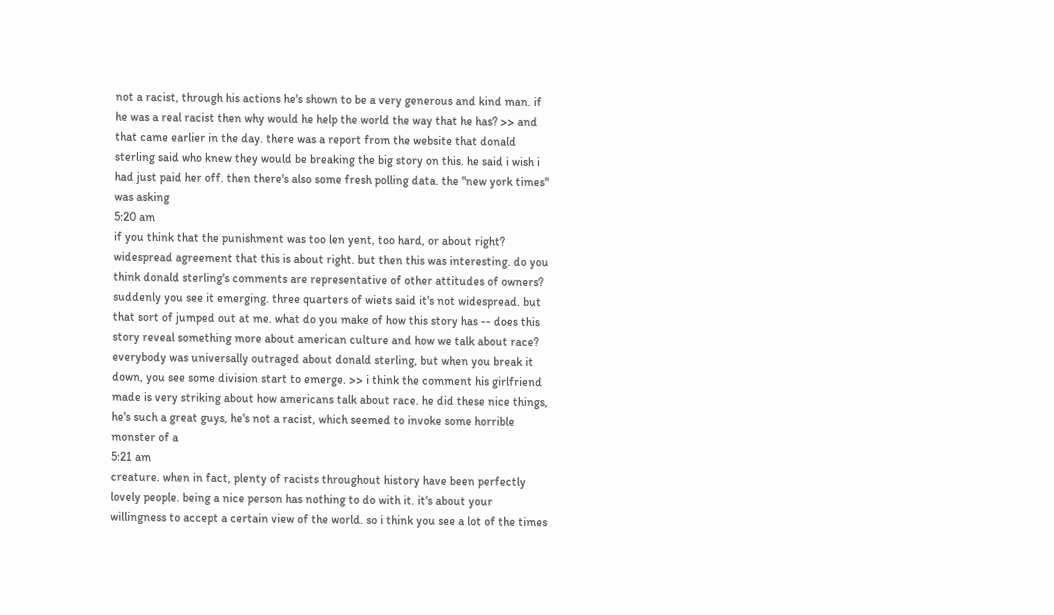not a racist, through his actions he's shown to be a very generous and kind man. if he was a real racist then why would he help the world the way that he has? >> and that came earlier in the day. there was a report from the website that donald sterling said who knew they would be breaking the big story on this. he said i wish i had just paid her off. then there's also some fresh polling data. the "new york times" was asking
5:20 am
if you think that the punishment was too len yent, too hard, or about right? widespread agreement that this is about right. but then this was interesting. do you think donald sterling's comments are representative of other attitudes of owners? suddenly you see it emerging. three quarters of wiets said it's not widespread. but that sort of jumped out at me. what do you make of how this story has -- does this story reveal something more about american culture and how we talk about race? everybody was universally outraged about donald sterling, but when you break it down, you see some division start to emerge. >> i think the comment his girlfriend made is very striking about how americans talk about race. he did these nice things, he's such a great guys, he's not a racist, which seemed to invoke some horrible monster of a
5:21 am
creature. when in fact, plenty of racists throughout history have been perfectly lovely people. being a nice person has nothing to do with it. it's about your willingness to accept a certain view of the world. so i think you see a lot of the times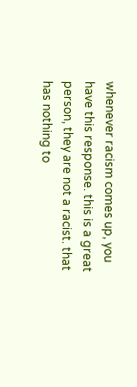whenever racism comes up, you have this response. this is a great person, they are not a racist. that has nothing to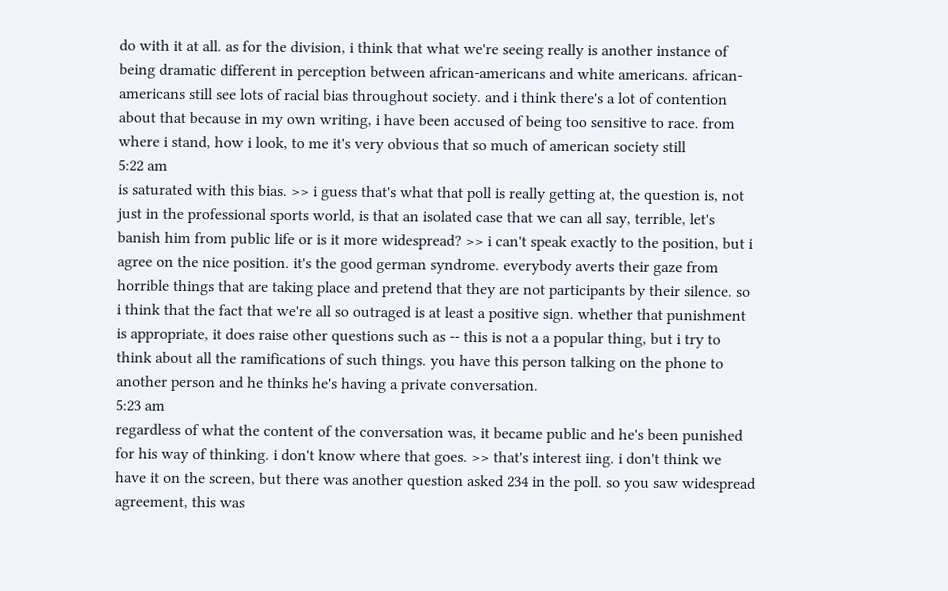do with it at all. as for the division, i think that what we're seeing really is another instance of being dramatic different in perception between african-americans and white americans. african-americans still see lots of racial bias throughout society. and i think there's a lot of contention about that because in my own writing, i have been accused of being too sensitive to race. from where i stand, how i look, to me it's very obvious that so much of american society still
5:22 am
is saturated with this bias. >> i guess that's what that poll is really getting at, the question is, not just in the professional sports world, is that an isolated case that we can all say, terrible, let's banish him from public life or is it more widespread? >> i can't speak exactly to the position, but i agree on the nice position. it's the good german syndrome. everybody averts their gaze from horrible things that are taking place and pretend that they are not participants by their silence. so i think that the fact that we're all so outraged is at least a positive sign. whether that punishment is appropriate, it does raise other questions such as -- this is not a a popular thing, but i try to think about all the ramifications of such things. you have this person talking on the phone to another person and he thinks he's having a private conversation.
5:23 am
regardless of what the content of the conversation was, it became public and he's been punished for his way of thinking. i don't know where that goes. >> that's interest iing. i don't think we have it on the screen, but there was another question asked 234 in the poll. so you saw widespread agreement, this was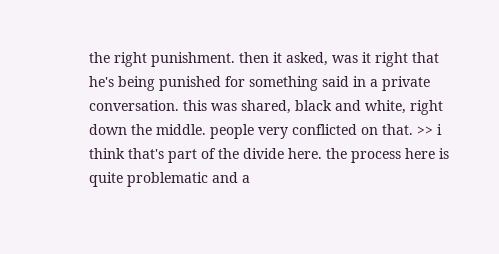the right punishment. then it asked, was it right that he's being punished for something said in a private conversation. this was shared, black and white, right down the middle. people very conflicted on that. >> i think that's part of the divide here. the process here is quite problematic and a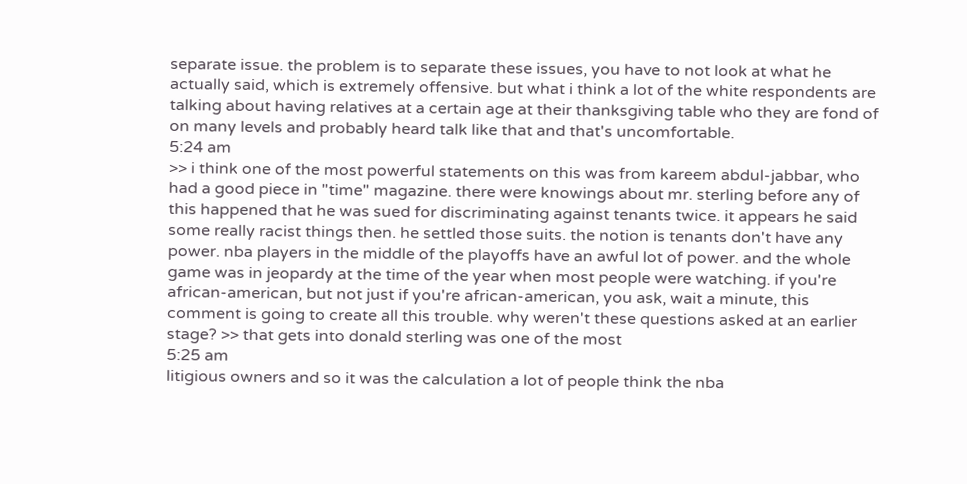separate issue. the problem is to separate these issues, you have to not look at what he actually said, which is extremely offensive. but what i think a lot of the white respondents are talking about having relatives at a certain age at their thanksgiving table who they are fond of on many levels and probably heard talk like that and that's uncomfortable.
5:24 am
>> i think one of the most powerful statements on this was from kareem abdul-jabbar, who had a good piece in "time" magazine. there were knowings about mr. sterling before any of this happened that he was sued for discriminating against tenants twice. it appears he said some really racist things then. he settled those suits. the notion is tenants don't have any power. nba players in the middle of the playoffs have an awful lot of power. and the whole game was in jeopardy at the time of the year when most people were watching. if you're african-american, but not just if you're african-american, you ask, wait a minute, this comment is going to create all this trouble. why weren't these questions asked at an earlier stage? >> that gets into donald sterling was one of the most
5:25 am
litigious owners and so it was the calculation a lot of people think the nba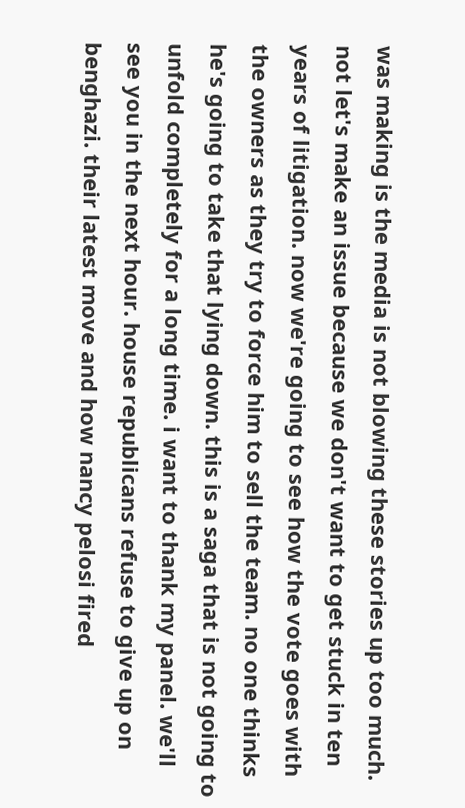was making is the media is not blowing these stories up too much. not let's make an issue because we don't want to get stuck in ten years of litigation. now we're going to see how the vote goes with the owners as they try to force him to sell the team. no one thinks he's going to take that lying down. this is a saga that is not going to unfold completely for a long time. i want to thank my panel. we'll see you in the next hour. house republicans refuse to give up on benghazi. their latest move and how nancy pelosi fired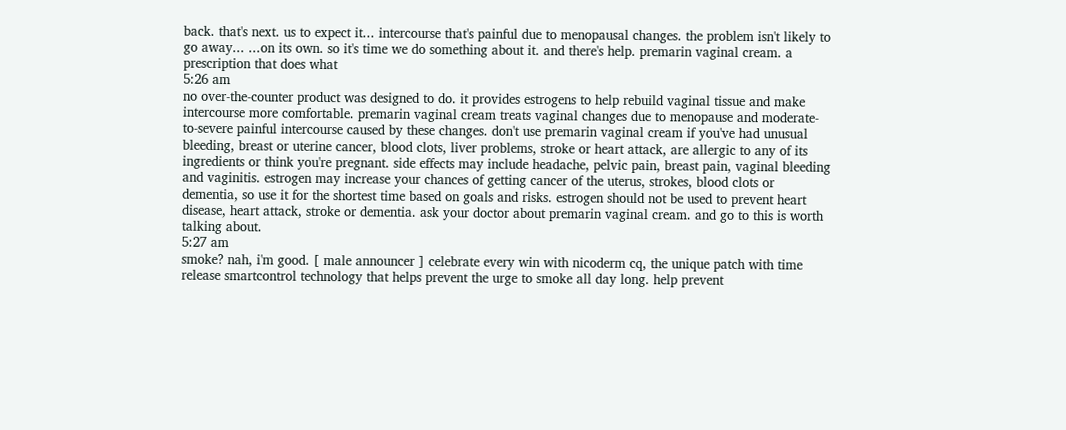back. that's next. us to expect it... intercourse that's painful due to menopausal changes. the problem isn't likely to go away... ...on its own. so it's time we do something about it. and there's help. premarin vaginal cream. a prescription that does what
5:26 am
no over-the-counter product was designed to do. it provides estrogens to help rebuild vaginal tissue and make intercourse more comfortable. premarin vaginal cream treats vaginal changes due to menopause and moderate-to-severe painful intercourse caused by these changes. don't use premarin vaginal cream if you've had unusual bleeding, breast or uterine cancer, blood clots, liver problems, stroke or heart attack, are allergic to any of its ingredients or think you're pregnant. side effects may include headache, pelvic pain, breast pain, vaginal bleeding and vaginitis. estrogen may increase your chances of getting cancer of the uterus, strokes, blood clots or dementia, so use it for the shortest time based on goals and risks. estrogen should not be used to prevent heart disease, heart attack, stroke or dementia. ask your doctor about premarin vaginal cream. and go to this is worth talking about.
5:27 am
smoke? nah, i'm good. [ male announcer ] celebrate every win with nicoderm cq, the unique patch with time release smartcontrol technology that helps prevent the urge to smoke all day long. help prevent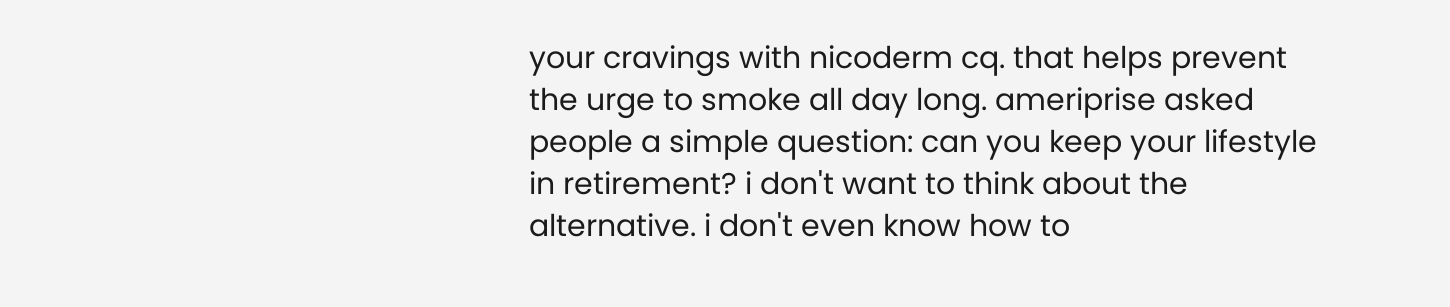your cravings with nicoderm cq. that helps prevent the urge to smoke all day long. ameriprise asked people a simple question: can you keep your lifestyle in retirement? i don't want to think about the alternative. i don't even know how to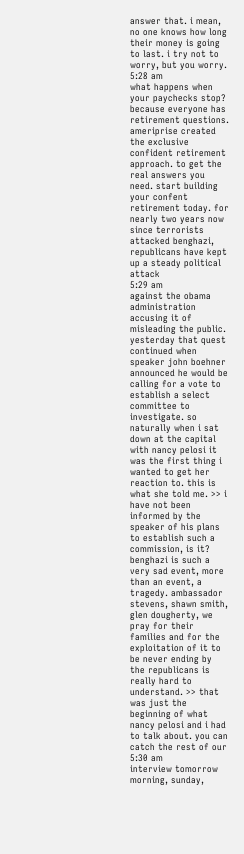answer that. i mean, no one knows how long their money is going to last. i try not to worry, but you worry.
5:28 am
what happens when your paychecks stop? because everyone has retirement questions. ameriprise created the exclusive confident retirement approach. to get the real answers you need. start building your confent retirement today. for nearly two years now since terrorists attacked benghazi, republicans have kept up a steady political attack
5:29 am
against the obama administration accusing it of misleading the public. yesterday that quest continued when speaker john boehner announced he would be calling for a vote to establish a select committee to investigate. so naturally when i sat down at the capital with nancy pelosi it was the first thing i wanted to get her reaction to. this is what she told me. >> i have not been informed by the speaker of his plans to establish such a commission, is it? benghazi is such a very sad event, more than an event, a tragedy. ambassador stevens, shawn smith, glen dougherty, we pray for their families and for the exploitation of it to be never ending by the republicans is really hard to understand. >> that was just the beginning of what nancy pelosi and i had to talk about. you can catch the rest of our
5:30 am
interview tomorrow morning, sunday,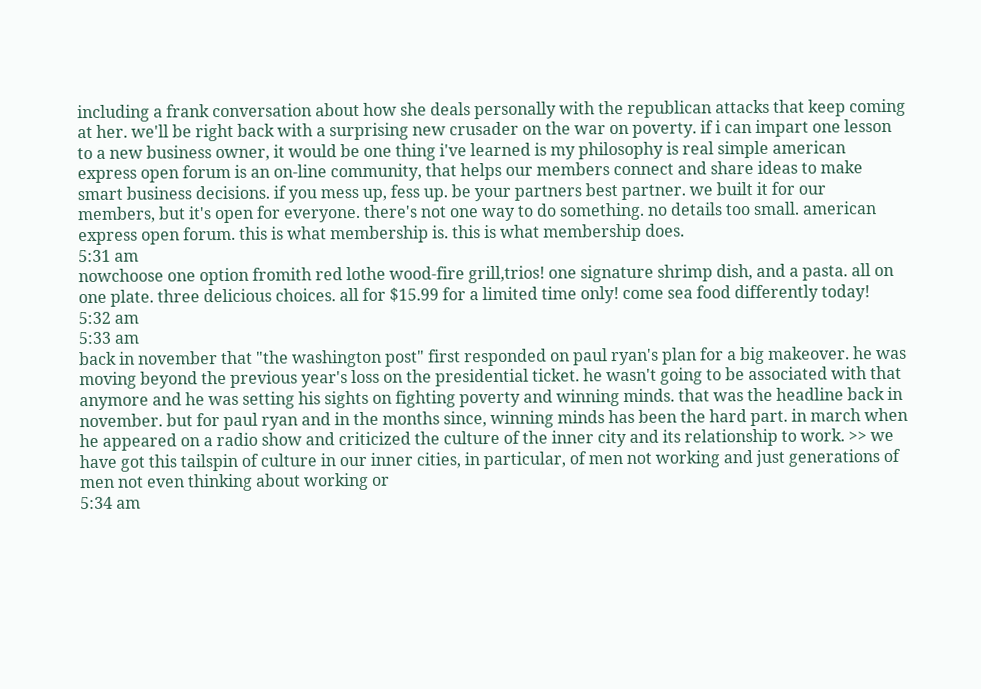including a frank conversation about how she deals personally with the republican attacks that keep coming at her. we'll be right back with a surprising new crusader on the war on poverty. if i can impart one lesson to a new business owner, it would be one thing i've learned is my philosophy is real simple american express open forum is an on-line community, that helps our members connect and share ideas to make smart business decisions. if you mess up, fess up. be your partners best partner. we built it for our members, but it's open for everyone. there's not one way to do something. no details too small. american express open forum. this is what membership is. this is what membership does.
5:31 am
nowchoose one option fromith red lothe wood-fire grill,trios! one signature shrimp dish, and a pasta. all on one plate. three delicious choices. all for $15.99 for a limited time only! come sea food differently today!
5:32 am
5:33 am
back in november that "the washington post" first responded on paul ryan's plan for a big makeover. he was moving beyond the previous year's loss on the presidential ticket. he wasn't going to be associated with that anymore and he was setting his sights on fighting poverty and winning minds. that was the headline back in november. but for paul ryan and in the months since, winning minds has been the hard part. in march when he appeared on a radio show and criticized the culture of the inner city and its relationship to work. >> we have got this tailspin of culture in our inner cities, in particular, of men not working and just generations of men not even thinking about working or
5:34 am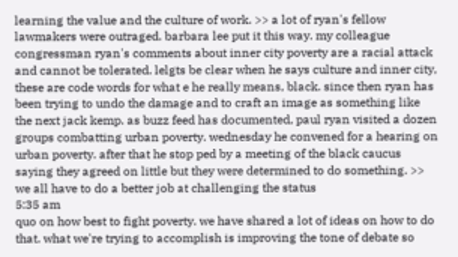learning the value and the culture of work. >> a lot of ryan's fellow lawmakers were outraged. barbara lee put it this way. my colleague congressman ryan's comments about inner city poverty are a racial attack and cannot be tolerated. lelgts be clear when he says culture and inner city, these are code words for what e he really means, black. since then ryan has been trying to undo the damage and to craft an image as something like the next jack kemp. as buzz feed has documented, paul ryan visited a dozen groups combatting urban poverty. wednesday he convened for a hearing on urban poverty. after that he stop ped by a meeting of the black caucus saying they agreed on little but they were determined to do something. >> we all have to do a better job at challenging the status
5:35 am
quo on how best to fight poverty. we have shared a lot of ideas on how to do that. what we're trying to accomplish is improving the tone of debate so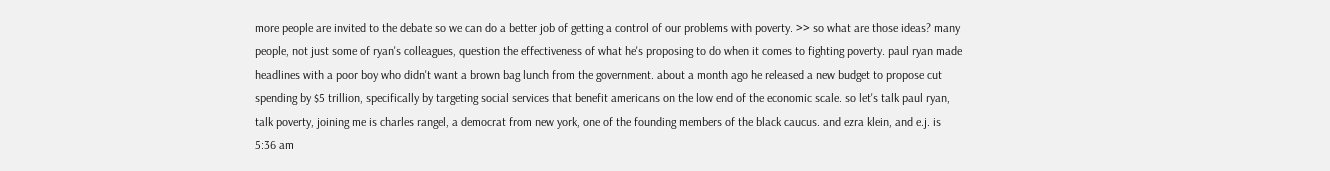more people are invited to the debate so we can do a better job of getting a control of our problems with poverty. >> so what are those ideas? many people, not just some of ryan's colleagues, question the effectiveness of what he's proposing to do when it comes to fighting poverty. paul ryan made headlines with a poor boy who didn't want a brown bag lunch from the government. about a month ago he released a new budget to propose cut spending by $5 trillion, specifically by targeting social services that benefit americans on the low end of the economic scale. so let's talk paul ryan, talk poverty, joining me is charles rangel, a democrat from new york, one of the founding members of the black caucus. and ezra klein, and e.j. is
5:36 am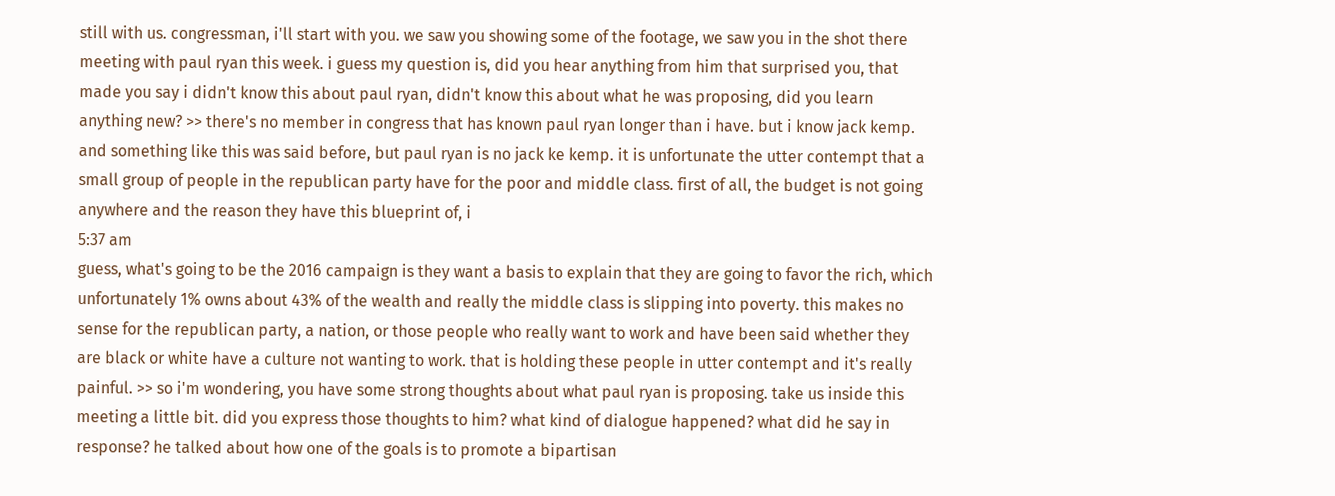still with us. congressman, i'll start with you. we saw you showing some of the footage, we saw you in the shot there meeting with paul ryan this week. i guess my question is, did you hear anything from him that surprised you, that made you say i didn't know this about paul ryan, didn't know this about what he was proposing, did you learn anything new? >> there's no member in congress that has known paul ryan longer than i have. but i know jack kemp. and something like this was said before, but paul ryan is no jack ke kemp. it is unfortunate the utter contempt that a small group of people in the republican party have for the poor and middle class. first of all, the budget is not going anywhere and the reason they have this blueprint of, i
5:37 am
guess, what's going to be the 2016 campaign is they want a basis to explain that they are going to favor the rich, which unfortunately 1% owns about 43% of the wealth and really the middle class is slipping into poverty. this makes no sense for the republican party, a nation, or those people who really want to work and have been said whether they are black or white have a culture not wanting to work. that is holding these people in utter contempt and it's really painful. >> so i'm wondering, you have some strong thoughts about what paul ryan is proposing. take us inside this meeting a little bit. did you express those thoughts to him? what kind of dialogue happened? what did he say in response? he talked about how one of the goals is to promote a bipartisan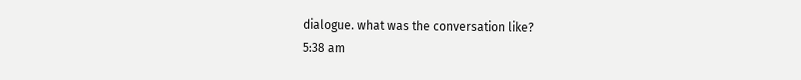dialogue. what was the conversation like?
5:38 am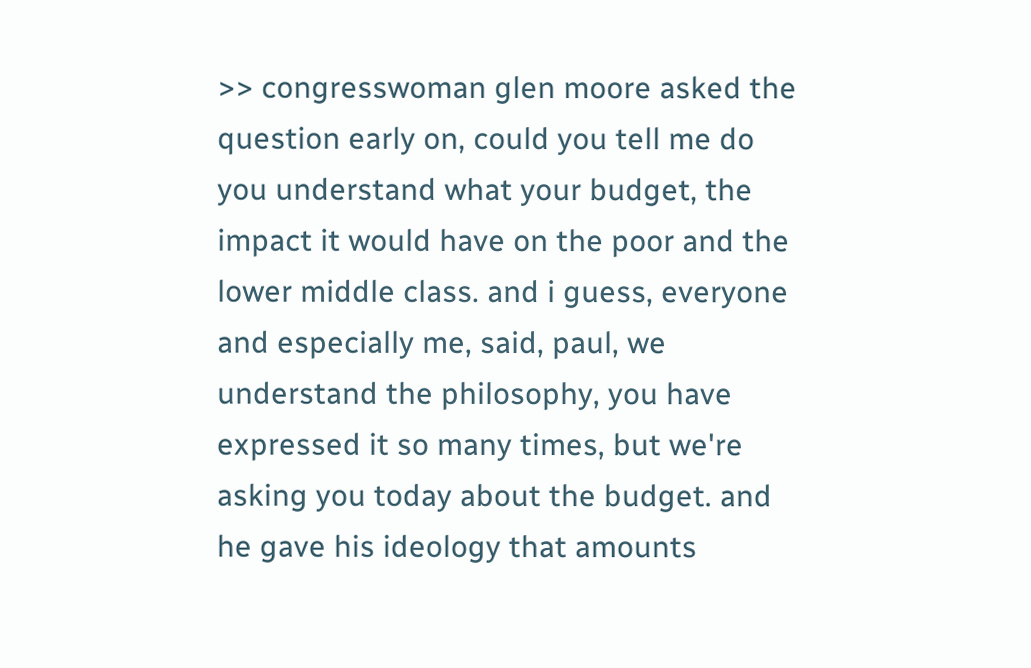>> congresswoman glen moore asked the question early on, could you tell me do you understand what your budget, the impact it would have on the poor and the lower middle class. and i guess, everyone and especially me, said, paul, we understand the philosophy, you have expressed it so many times, but we're asking you today about the budget. and he gave his ideology that amounts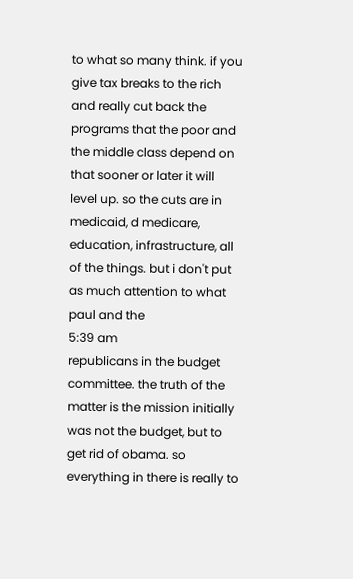to what so many think. if you give tax breaks to the rich and really cut back the programs that the poor and the middle class depend on that sooner or later it will level up. so the cuts are in medicaid, d medicare, education, infrastructure, all of the things. but i don't put as much attention to what paul and the
5:39 am
republicans in the budget committee. the truth of the matter is the mission initially was not the budget, but to get rid of obama. so everything in there is really to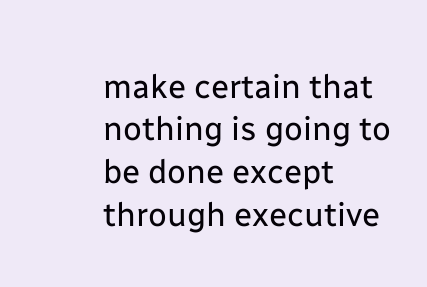make certain that nothing is going to be done except through executive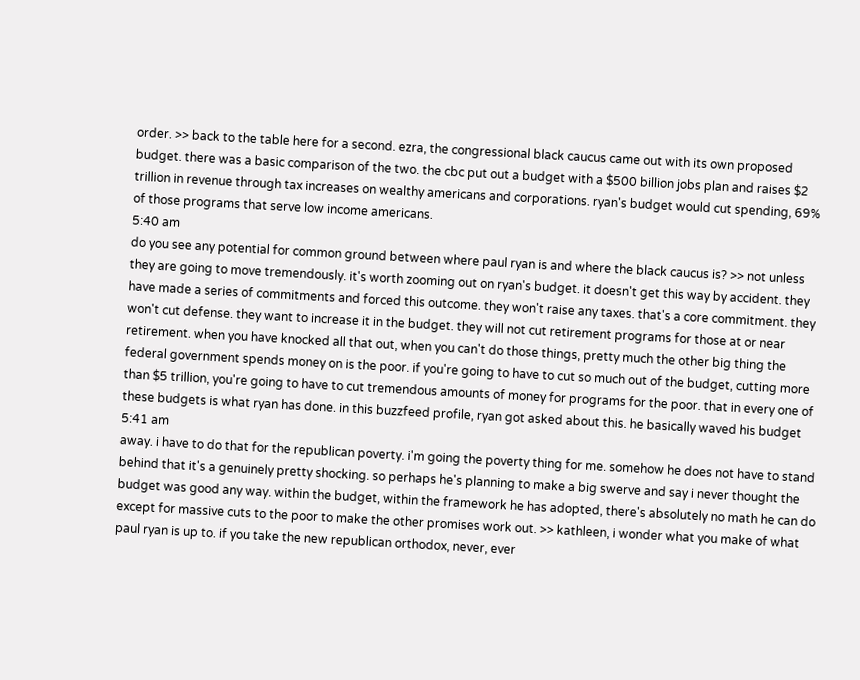order. >> back to the table here for a second. ezra, the congressional black caucus came out with its own proposed budget. there was a basic comparison of the two. the cbc put out a budget with a $500 billion jobs plan and raises $2 trillion in revenue through tax increases on wealthy americans and corporations. ryan's budget would cut spending, 69% of those programs that serve low income americans.
5:40 am
do you see any potential for common ground between where paul ryan is and where the black caucus is? >> not unless they are going to move tremendously. it's worth zooming out on ryan's budget. it doesn't get this way by accident. they have made a series of commitments and forced this outcome. they won't raise any taxes. that's a core commitment. they won't cut defense. they want to increase it in the budget. they will not cut retirement programs for those at or near retirement. when you have knocked all that out, when you can't do those things, pretty much the other big thing the federal government spends money on is the poor. if you're going to have to cut so much out of the budget, cutting more than $5 trillion, you're going to have to cut tremendous amounts of money for programs for the poor. that in every one of these budgets is what ryan has done. in this buzzfeed profile, ryan got asked about this. he basically waved his budget
5:41 am
away. i have to do that for the republican poverty. i'm going the poverty thing for me. somehow he does not have to stand behind that it's a genuinely pretty shocking. so perhaps he's planning to make a big swerve and say i never thought the budget was good any way. within the budget, within the framework he has adopted, there's absolutely no math he can do except for massive cuts to the poor to make the other promises work out. >> kathleen, i wonder what you make of what paul ryan is up to. if you take the new republican orthodox, never, ever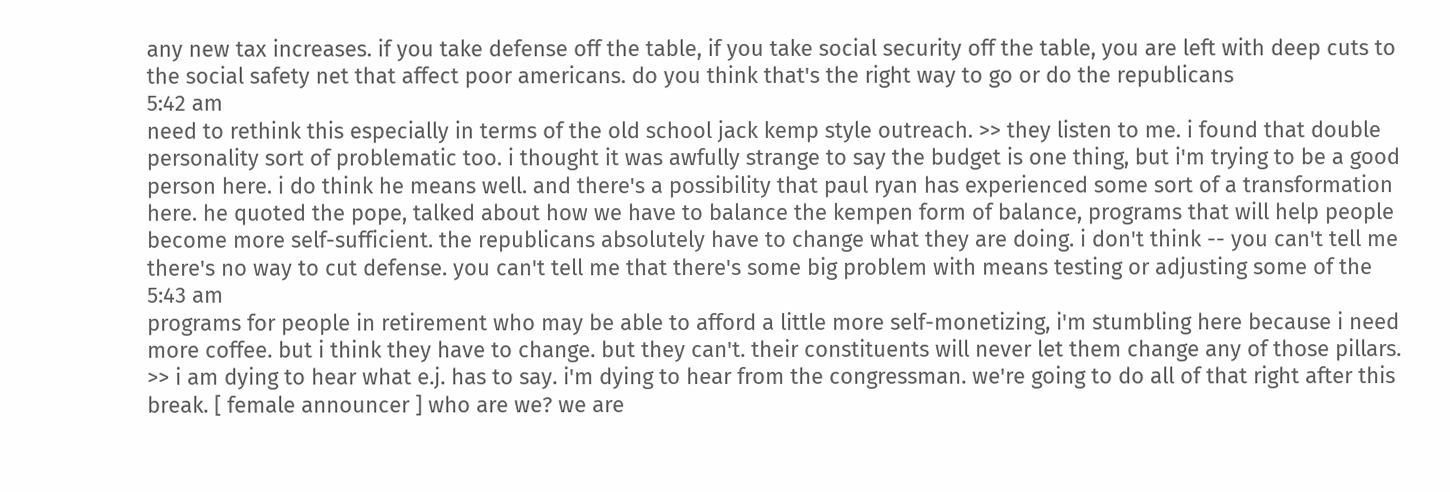any new tax increases. if you take defense off the table, if you take social security off the table, you are left with deep cuts to the social safety net that affect poor americans. do you think that's the right way to go or do the republicans
5:42 am
need to rethink this especially in terms of the old school jack kemp style outreach. >> they listen to me. i found that double personality sort of problematic too. i thought it was awfully strange to say the budget is one thing, but i'm trying to be a good person here. i do think he means well. and there's a possibility that paul ryan has experienced some sort of a transformation here. he quoted the pope, talked about how we have to balance the kempen form of balance, programs that will help people become more self-sufficient. the republicans absolutely have to change what they are doing. i don't think -- you can't tell me there's no way to cut defense. you can't tell me that there's some big problem with means testing or adjusting some of the
5:43 am
programs for people in retirement who may be able to afford a little more self-monetizing, i'm stumbling here because i need more coffee. but i think they have to change. but they can't. their constituents will never let them change any of those pillars. >> i am dying to hear what e.j. has to say. i'm dying to hear from the congressman. we're going to do all of that right after this break. [ female announcer ] who are we? we are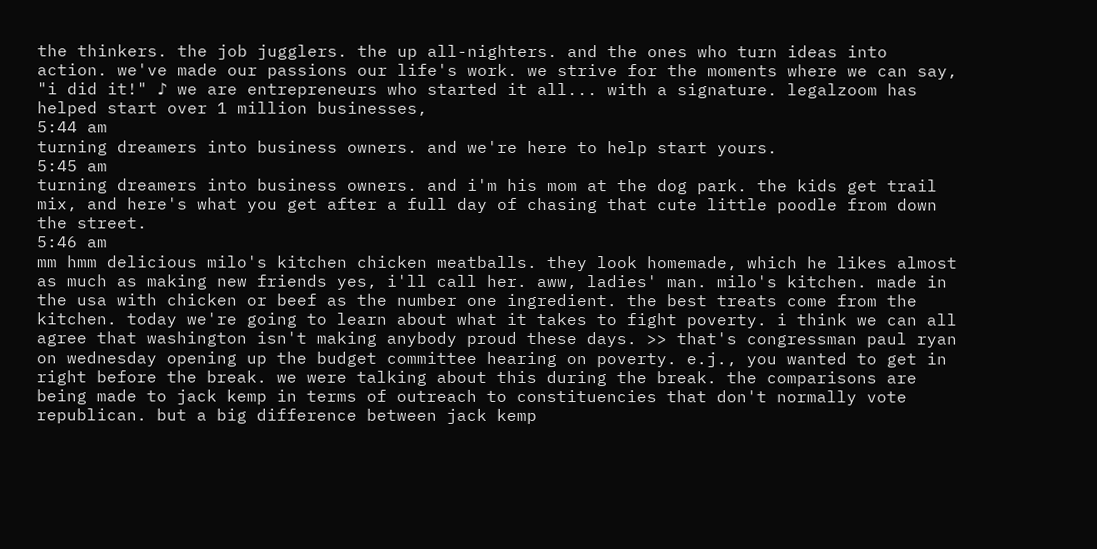the thinkers. the job jugglers. the up all-nighters. and the ones who turn ideas into action. we've made our passions our life's work. we strive for the moments where we can say, "i did it!" ♪ we are entrepreneurs who started it all... with a signature. legalzoom has helped start over 1 million businesses,
5:44 am
turning dreamers into business owners. and we're here to help start yours.
5:45 am
turning dreamers into business owners. and i'm his mom at the dog park. the kids get trail mix, and here's what you get after a full day of chasing that cute little poodle from down the street.
5:46 am
mm hmm delicious milo's kitchen chicken meatballs. they look homemade, which he likes almost as much as making new friends yes, i'll call her. aww, ladies' man. milo's kitchen. made in the usa with chicken or beef as the number one ingredient. the best treats come from the kitchen. today we're going to learn about what it takes to fight poverty. i think we can all agree that washington isn't making anybody proud these days. >> that's congressman paul ryan on wednesday opening up the budget committee hearing on poverty. e.j., you wanted to get in right before the break. we were talking about this during the break. the comparisons are being made to jack kemp in terms of outreach to constituencies that don't normally vote republican. but a big difference between jack kemp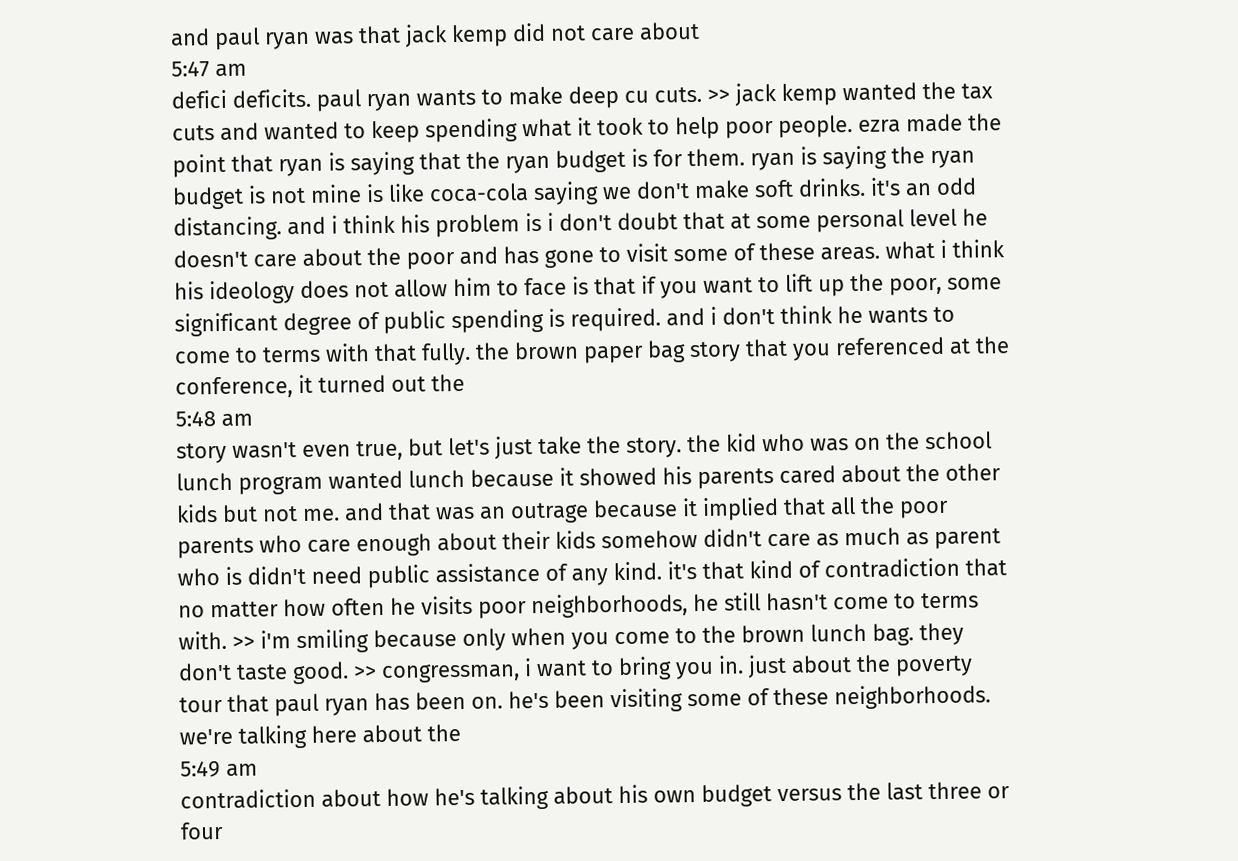and paul ryan was that jack kemp did not care about
5:47 am
defici deficits. paul ryan wants to make deep cu cuts. >> jack kemp wanted the tax cuts and wanted to keep spending what it took to help poor people. ezra made the point that ryan is saying that the ryan budget is for them. ryan is saying the ryan budget is not mine is like coca-cola saying we don't make soft drinks. it's an odd distancing. and i think his problem is i don't doubt that at some personal level he doesn't care about the poor and has gone to visit some of these areas. what i think his ideology does not allow him to face is that if you want to lift up the poor, some significant degree of public spending is required. and i don't think he wants to come to terms with that fully. the brown paper bag story that you referenced at the conference, it turned out the
5:48 am
story wasn't even true, but let's just take the story. the kid who was on the school lunch program wanted lunch because it showed his parents cared about the other kids but not me. and that was an outrage because it implied that all the poor parents who care enough about their kids somehow didn't care as much as parent who is didn't need public assistance of any kind. it's that kind of contradiction that no matter how often he visits poor neighborhoods, he still hasn't come to terms with. >> i'm smiling because only when you come to the brown lunch bag. they don't taste good. >> congressman, i want to bring you in. just about the poverty tour that paul ryan has been on. he's been visiting some of these neighborhoods. we're talking here about the
5:49 am
contradiction about how he's talking about his own budget versus the last three or four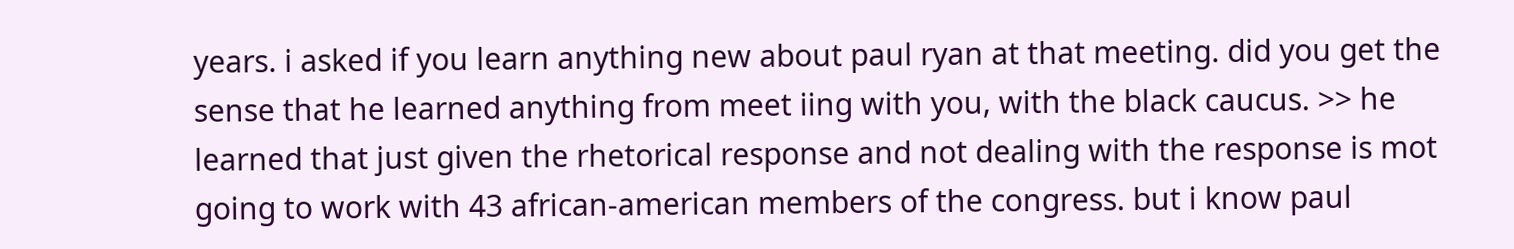years. i asked if you learn anything new about paul ryan at that meeting. did you get the sense that he learned anything from meet iing with you, with the black caucus. >> he learned that just given the rhetorical response and not dealing with the response is mot going to work with 43 african-american members of the congress. but i know paul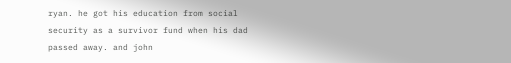ryan. he got his education from social security as a survivor fund when his dad passed away. and john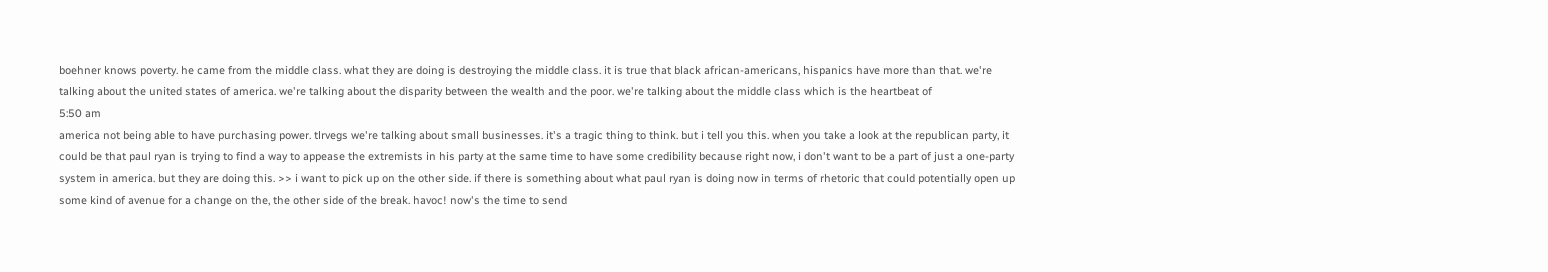boehner knows poverty. he came from the middle class. what they are doing is destroying the middle class. it is true that black african-americans, hispanics have more than that. we're talking about the united states of america. we're talking about the disparity between the wealth and the poor. we're talking about the middle class which is the heartbeat of
5:50 am
america not being able to have purchasing power. tlrvegs we're talking about small businesses. it's a tragic thing to think. but i tell you this. when you take a look at the republican party, it could be that paul ryan is trying to find a way to appease the extremists in his party at the same time to have some credibility because right now, i don't want to be a part of just a one-party system in america. but they are doing this. >> i want to pick up on the other side. if there is something about what paul ryan is doing now in terms of rhetoric that could potentially open up some kind of avenue for a change on the, the other side of the break. havoc! now's the time to send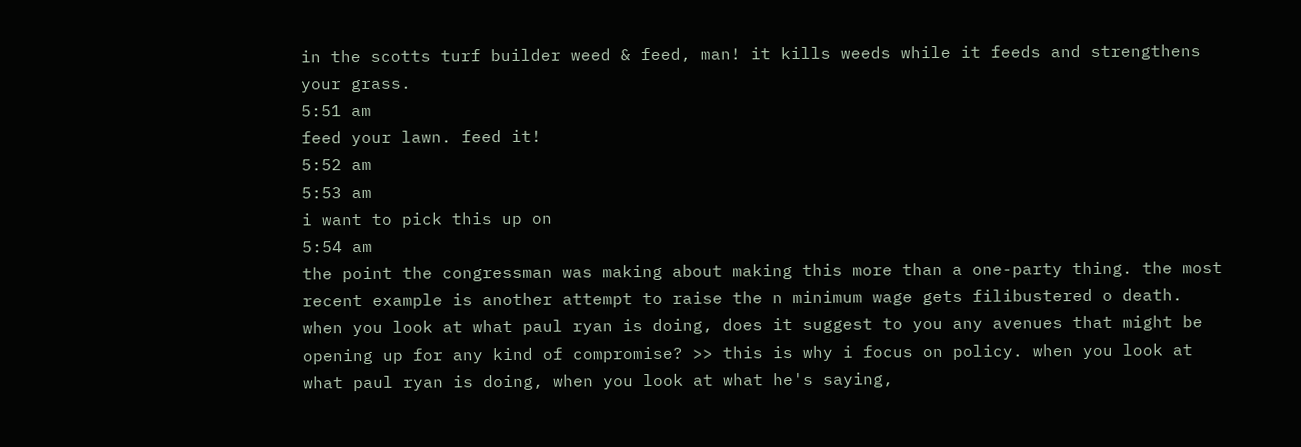in the scotts turf builder weed & feed, man! it kills weeds while it feeds and strengthens your grass.
5:51 am
feed your lawn. feed it!
5:52 am
5:53 am
i want to pick this up on
5:54 am
the point the congressman was making about making this more than a one-party thing. the most recent example is another attempt to raise the n minimum wage gets filibustered o death. when you look at what paul ryan is doing, does it suggest to you any avenues that might be opening up for any kind of compromise? >> this is why i focus on policy. when you look at what paul ryan is doing, when you look at what he's saying,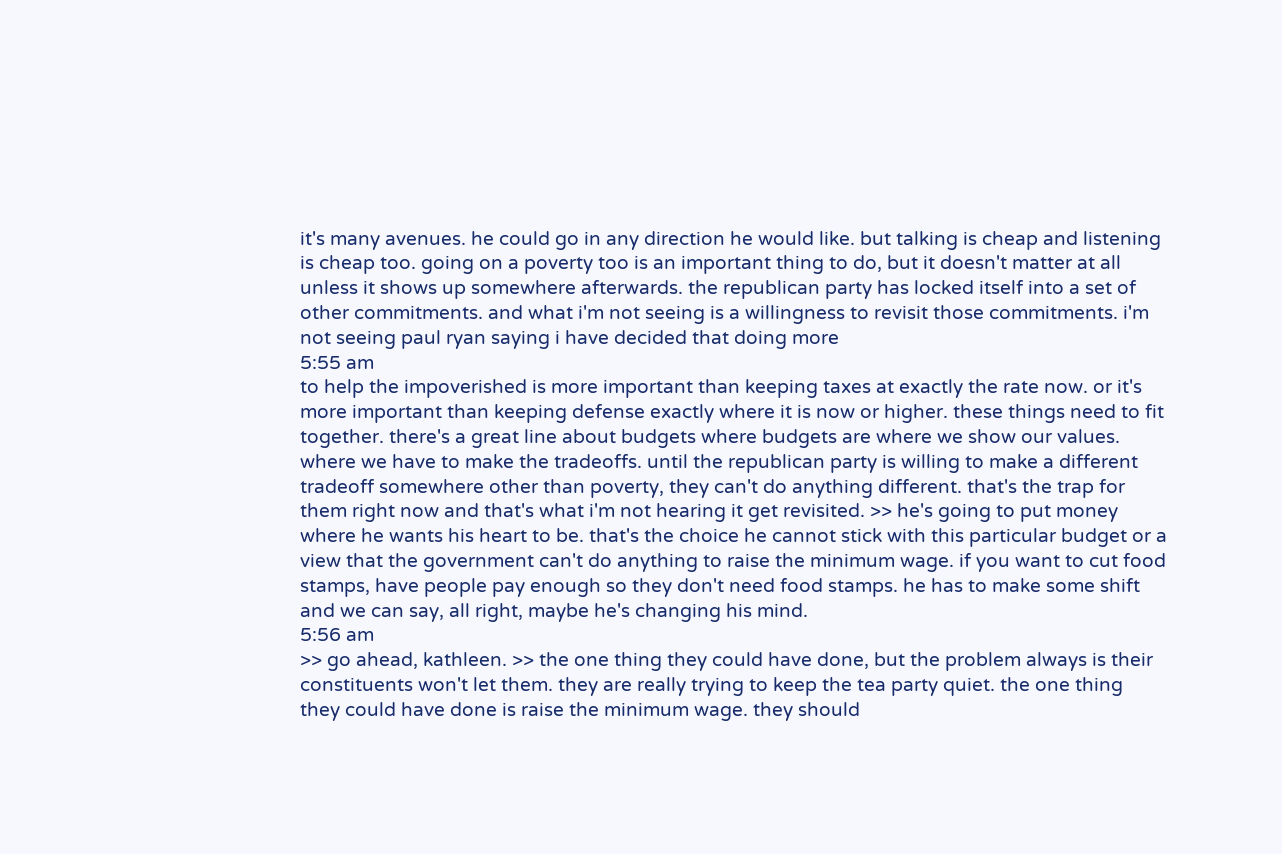it's many avenues. he could go in any direction he would like. but talking is cheap and listening is cheap too. going on a poverty too is an important thing to do, but it doesn't matter at all unless it shows up somewhere afterwards. the republican party has locked itself into a set of other commitments. and what i'm not seeing is a willingness to revisit those commitments. i'm not seeing paul ryan saying i have decided that doing more
5:55 am
to help the impoverished is more important than keeping taxes at exactly the rate now. or it's more important than keeping defense exactly where it is now or higher. these things need to fit together. there's a great line about budgets where budgets are where we show our values. where we have to make the tradeoffs. until the republican party is willing to make a different tradeoff somewhere other than poverty, they can't do anything different. that's the trap for them right now and that's what i'm not hearing it get revisited. >> he's going to put money where he wants his heart to be. that's the choice he cannot stick with this particular budget or a view that the government can't do anything to raise the minimum wage. if you want to cut food stamps, have people pay enough so they don't need food stamps. he has to make some shift and we can say, all right, maybe he's changing his mind.
5:56 am
>> go ahead, kathleen. >> the one thing they could have done, but the problem always is their constituents won't let them. they are really trying to keep the tea party quiet. the one thing they could have done is raise the minimum wage. they should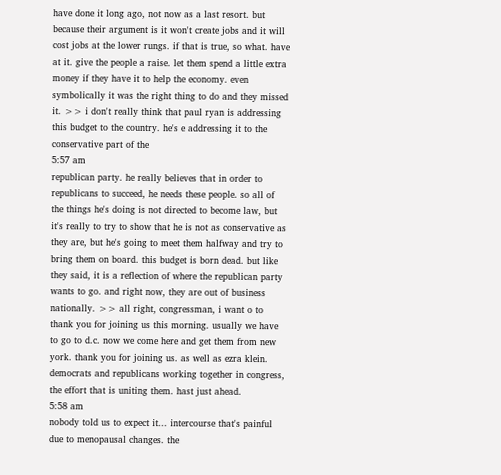have done it long ago, not now as a last resort. but because their argument is it won't create jobs and it will cost jobs at the lower rungs. if that is true, so what. have at it. give the people a raise. let them spend a little extra money if they have it to help the economy. even symbolically it was the right thing to do and they missed it. >> i don't really think that paul ryan is addressing this budget to the country. he's e addressing it to the conservative part of the
5:57 am
republican party. he really believes that in order to republicans to succeed, he needs these people. so all of the things he's doing is not directed to become law, but it's really to try to show that he is not as conservative as they are, but he's going to meet them halfway and try to bring them on board. this budget is born dead. but like they said, it is a reflection of where the republican party wants to go. and right now, they are out of business nationally. >> all right, congressman, i want o to thank you for joining us this morning. usually we have to go to d.c. now we come here and get them from new york. thank you for joining us. as well as ezra klein. democrats and republicans working together in congress, the effort that is uniting them. hast just ahead.
5:58 am
nobody told us to expect it... intercourse that's painful due to menopausal changes. the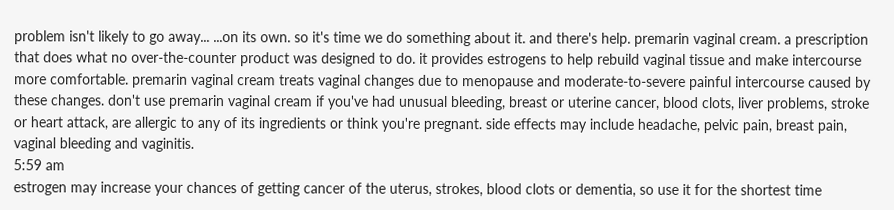problem isn't likely to go away... ...on its own. so it's time we do something about it. and there's help. premarin vaginal cream. a prescription that does what no over-the-counter product was designed to do. it provides estrogens to help rebuild vaginal tissue and make intercourse more comfortable. premarin vaginal cream treats vaginal changes due to menopause and moderate-to-severe painful intercourse caused by these changes. don't use premarin vaginal cream if you've had unusual bleeding, breast or uterine cancer, blood clots, liver problems, stroke or heart attack, are allergic to any of its ingredients or think you're pregnant. side effects may include headache, pelvic pain, breast pain, vaginal bleeding and vaginitis.
5:59 am
estrogen may increase your chances of getting cancer of the uterus, strokes, blood clots or dementia, so use it for the shortest time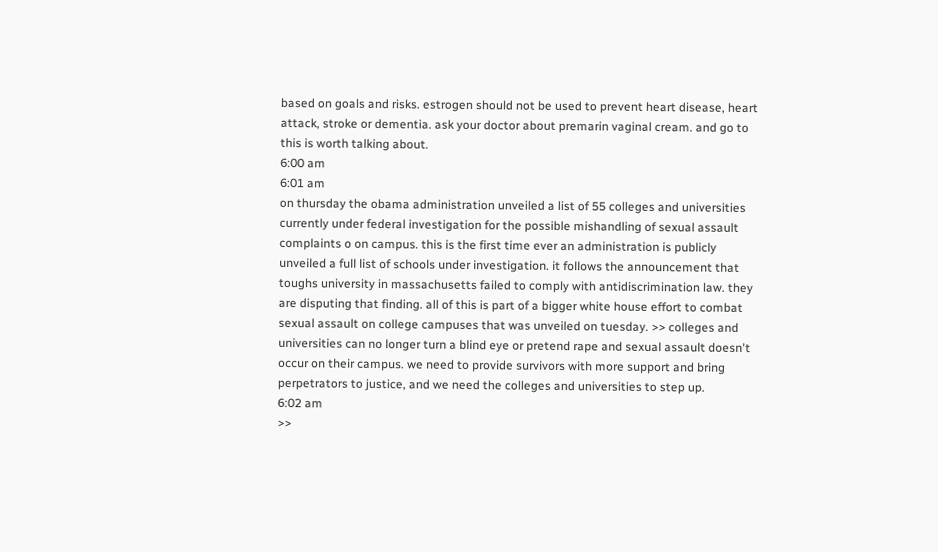based on goals and risks. estrogen should not be used to prevent heart disease, heart attack, stroke or dementia. ask your doctor about premarin vaginal cream. and go to this is worth talking about.
6:00 am
6:01 am
on thursday the obama administration unveiled a list of 55 colleges and universities currently under federal investigation for the possible mishandling of sexual assault complaints o on campus. this is the first time ever an administration is publicly unveiled a full list of schools under investigation. it follows the announcement that toughs university in massachusetts failed to comply with antidiscrimination law. they are disputing that finding. all of this is part of a bigger white house effort to combat sexual assault on college campuses that was unveiled on tuesday. >> colleges and universities can no longer turn a blind eye or pretend rape and sexual assault doesn't occur on their campus. we need to provide survivors with more support and bring perpetrators to justice, and we need the colleges and universities to step up.
6:02 am
>>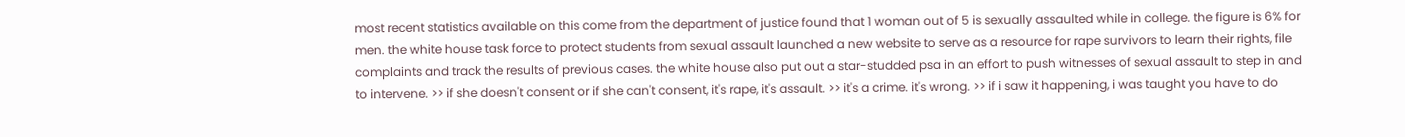most recent statistics available on this come from the department of justice found that 1 woman out of 5 is sexually assaulted while in college. the figure is 6% for men. the white house task force to protect students from sexual assault launched a new website to serve as a resource for rape survivors to learn their rights, file complaints and track the results of previous cases. the white house also put out a star-studded psa in an effort to push witnesses of sexual assault to step in and to intervene. >> if she doesn't consent or if she can't consent, it's rape, it's assault. >> it's a crime. it's wrong. >> if i saw it happening, i was taught you have to do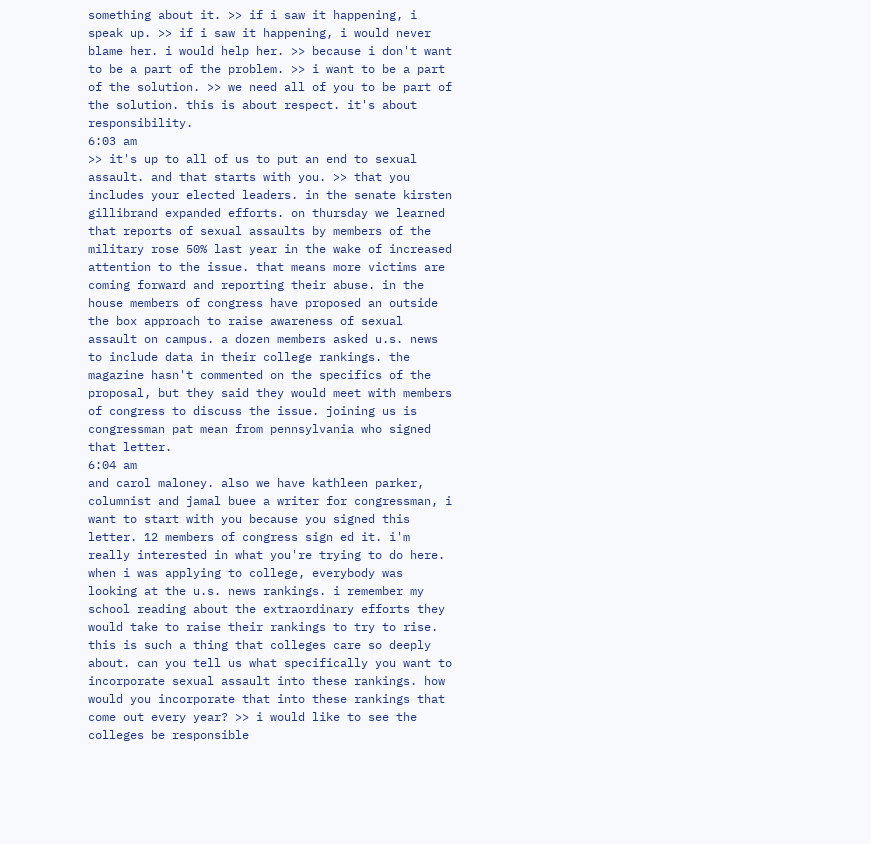something about it. >> if i saw it happening, i speak up. >> if i saw it happening, i would never blame her. i would help her. >> because i don't want to be a part of the problem. >> i want to be a part of the solution. >> we need all of you to be part of the solution. this is about respect. it's about responsibility.
6:03 am
>> it's up to all of us to put an end to sexual assault. and that starts with you. >> that you includes your elected leaders. in the senate kirsten gillibrand expanded efforts. on thursday we learned that reports of sexual assaults by members of the military rose 50% last year in the wake of increased attention to the issue. that means more victims are coming forward and reporting their abuse. in the house members of congress have proposed an outside the box approach to raise awareness of sexual assault on campus. a dozen members asked u.s. news to include data in their college rankings. the magazine hasn't commented on the specifics of the proposal, but they said they would meet with members of congress to discuss the issue. joining us is congressman pat mean from pennsylvania who signed that letter.
6:04 am
and carol maloney. also we have kathleen parker, columnist and jamal buee a writer for congressman, i want to start with you because you signed this letter. 12 members of congress sign ed it. i'm really interested in what you're trying to do here. when i was applying to college, everybody was looking at the u.s. news rankings. i remember my school reading about the extraordinary efforts they would take to raise their rankings to try to rise. this is such a thing that colleges care so deeply about. can you tell us what specifically you want to incorporate sexual assault into these rankings. how would you incorporate that into these rankings that come out every year? >> i would like to see the colleges be responsible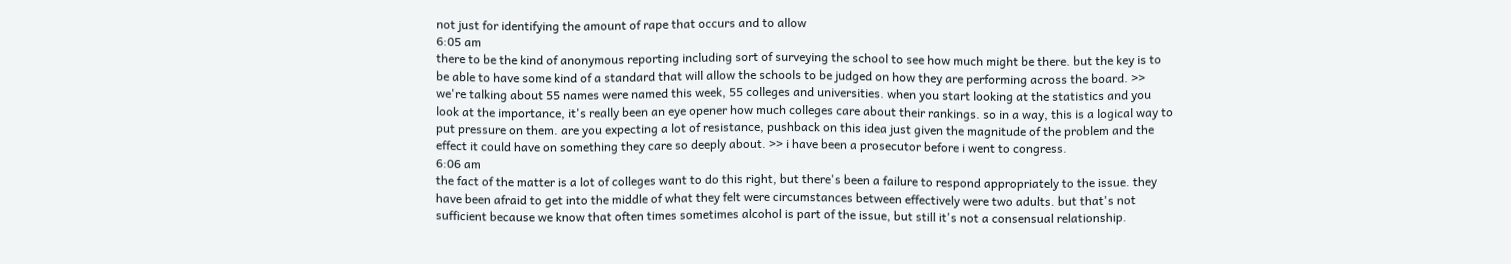not just for identifying the amount of rape that occurs and to allow
6:05 am
there to be the kind of anonymous reporting including sort of surveying the school to see how much might be there. but the key is to be able to have some kind of a standard that will allow the schools to be judged on how they are performing across the board. >> we're talking about 55 names were named this week, 55 colleges and universities. when you start looking at the statistics and you look at the importance, it's really been an eye opener how much colleges care about their rankings. so in a way, this is a logical way to put pressure on them. are you expecting a lot of resistance, pushback on this idea just given the magnitude of the problem and the effect it could have on something they care so deeply about. >> i have been a prosecutor before i went to congress.
6:06 am
the fact of the matter is a lot of colleges want to do this right, but there's been a failure to respond appropriately to the issue. they have been afraid to get into the middle of what they felt were circumstances between effectively were two adults. but that's not sufficient because we know that often times sometimes alcohol is part of the issue, but still it's not a consensual relationship.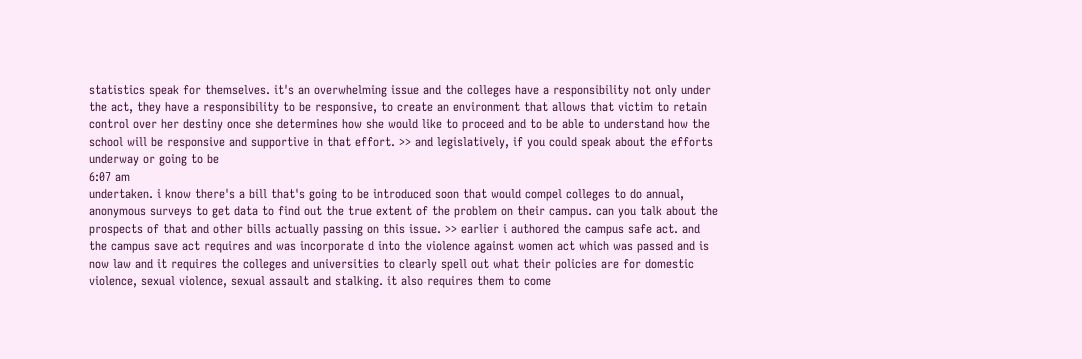statistics speak for themselves. it's an overwhelming issue and the colleges have a responsibility not only under the act, they have a responsibility to be responsive, to create an environment that allows that victim to retain control over her destiny once she determines how she would like to proceed and to be able to understand how the school will be responsive and supportive in that effort. >> and legislatively, if you could speak about the efforts underway or going to be
6:07 am
undertaken. i know there's a bill that's going to be introduced soon that would compel colleges to do annual, anonymous surveys to get data to find out the true extent of the problem on their campus. can you talk about the prospects of that and other bills actually passing on this issue. >> earlier i authored the campus safe act. and the campus save act requires and was incorporate d into the violence against women act which was passed and is now law and it requires the colleges and universities to clearly spell out what their policies are for domestic violence, sexual violence, sexual assault and stalking. it also requires them to come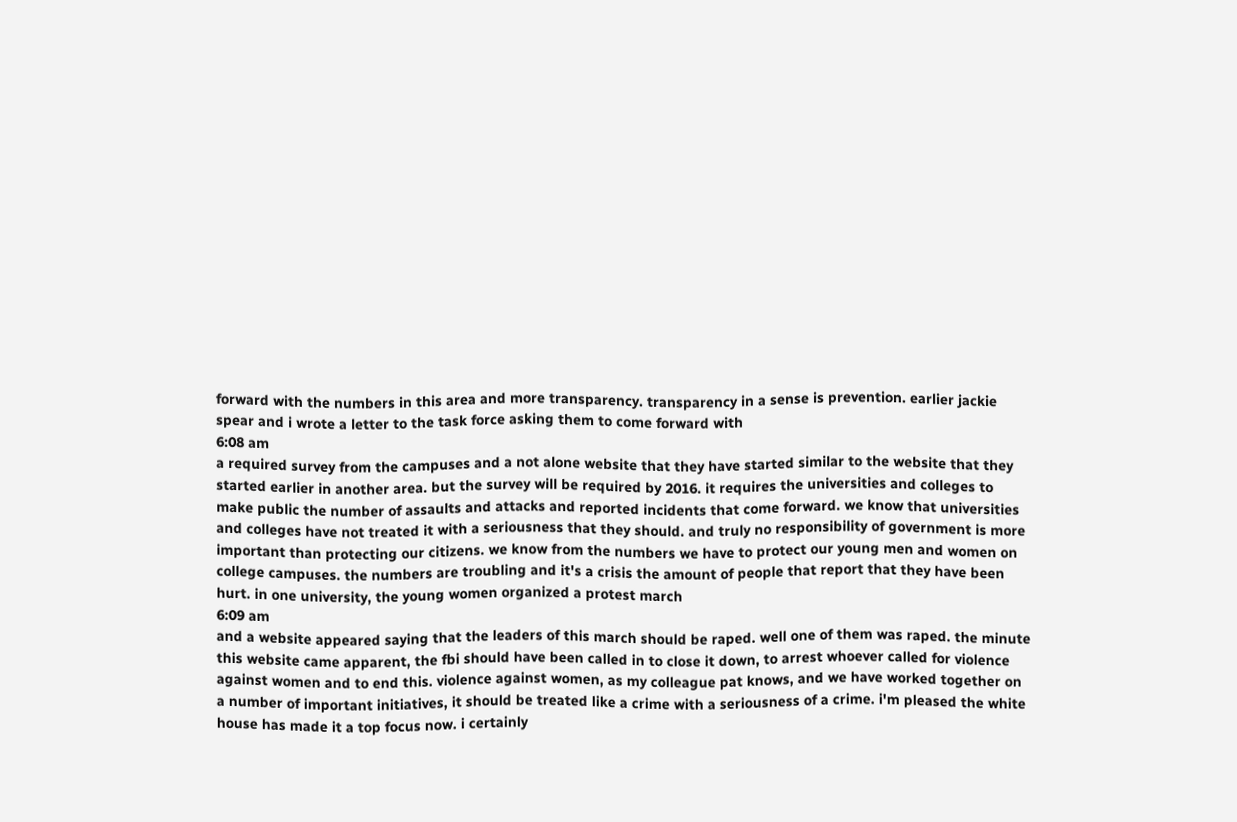forward with the numbers in this area and more transparency. transparency in a sense is prevention. earlier jackie spear and i wrote a letter to the task force asking them to come forward with
6:08 am
a required survey from the campuses and a not alone website that they have started similar to the website that they started earlier in another area. but the survey will be required by 2016. it requires the universities and colleges to make public the number of assaults and attacks and reported incidents that come forward. we know that universities and colleges have not treated it with a seriousness that they should. and truly no responsibility of government is more important than protecting our citizens. we know from the numbers we have to protect our young men and women on college campuses. the numbers are troubling and it's a crisis the amount of people that report that they have been hurt. in one university, the young women organized a protest march
6:09 am
and a website appeared saying that the leaders of this march should be raped. well one of them was raped. the minute this website came apparent, the fbi should have been called in to close it down, to arrest whoever called for violence against women and to end this. violence against women, as my colleague pat knows, and we have worked together on a number of important initiatives, it should be treated like a crime with a seriousness of a crime. i'm pleased the white house has made it a top focus now. i certainly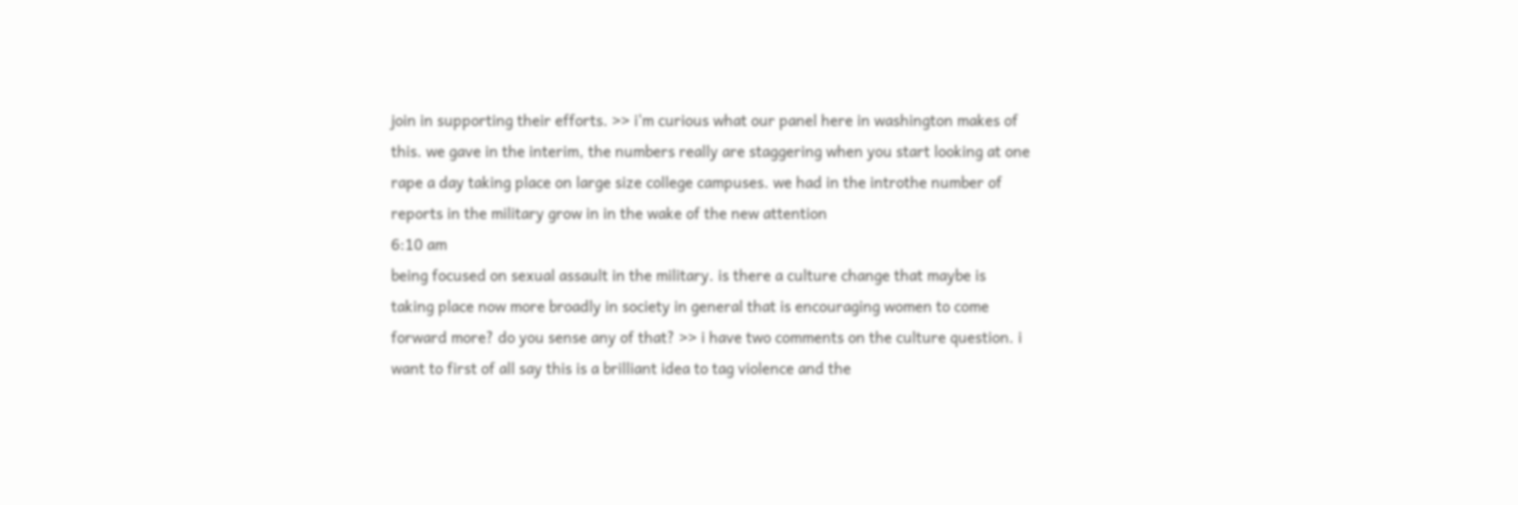join in supporting their efforts. >> i'm curious what our panel here in washington makes of this. we gave in the interim, the numbers really are staggering when you start looking at one rape a day taking place on large size college campuses. we had in the introthe number of reports in the military grow in in the wake of the new attention
6:10 am
being focused on sexual assault in the military. is there a culture change that maybe is taking place now more broadly in society in general that is encouraging women to come forward more? do you sense any of that? >> i have two comments on the culture question. i want to first of all say this is a brilliant idea to tag violence and the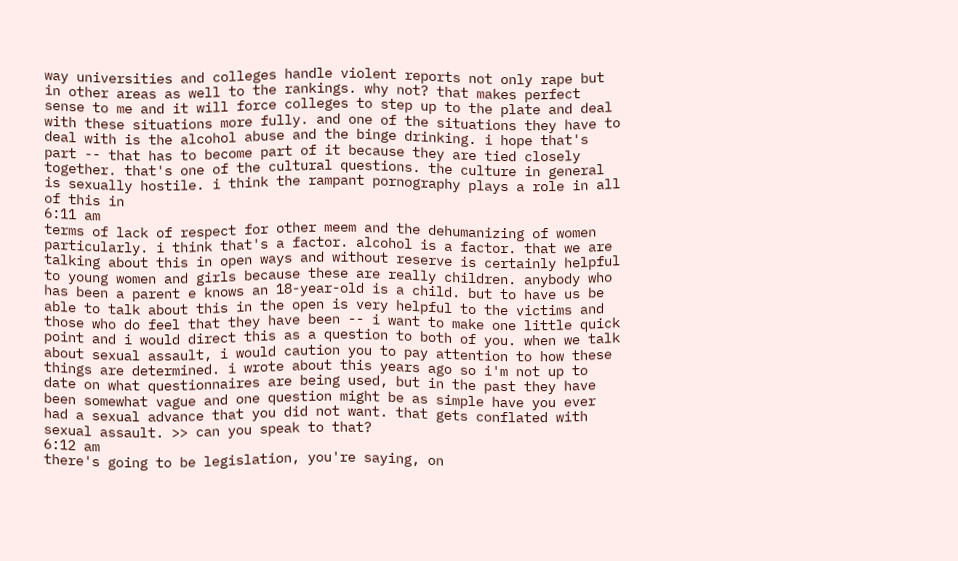way universities and colleges handle violent reports not only rape but in other areas as well to the rankings. why not? that makes perfect sense to me and it will force colleges to step up to the plate and deal with these situations more fully. and one of the situations they have to deal with is the alcohol abuse and the binge drinking. i hope that's part -- that has to become part of it because they are tied closely together. that's one of the cultural questions. the culture in general is sexually hostile. i think the rampant pornography plays a role in all of this in
6:11 am
terms of lack of respect for other meem and the dehumanizing of women particularly. i think that's a factor. alcohol is a factor. that we are talking about this in open ways and without reserve is certainly helpful to young women and girls because these are really children. anybody who has been a parent e knows an 18-year-old is a child. but to have us be able to talk about this in the open is very helpful to the victims and those who do feel that they have been -- i want to make one little quick point and i would direct this as a question to both of you. when we talk about sexual assault, i would caution you to pay attention to how these things are determined. i wrote about this years ago so i'm not up to date on what questionnaires are being used, but in the past they have been somewhat vague and one question might be as simple have you ever had a sexual advance that you did not want. that gets conflated with sexual assault. >> can you speak to that?
6:12 am
there's going to be legislation, you're saying, on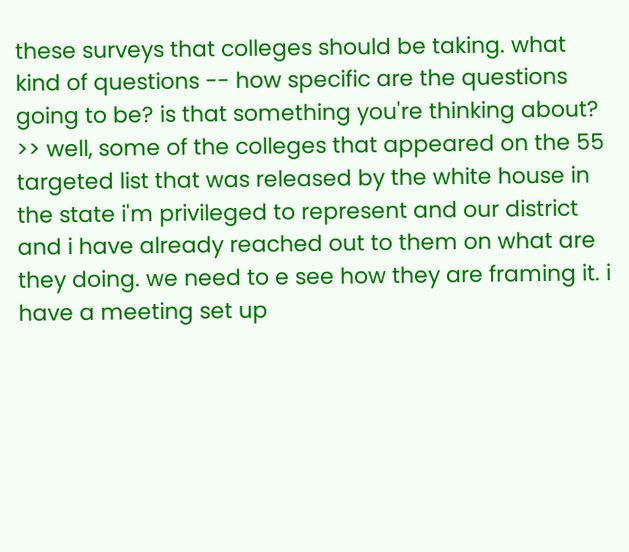these surveys that colleges should be taking. what kind of questions -- how specific are the questions going to be? is that something you're thinking about? >> well, some of the colleges that appeared on the 55 targeted list that was released by the white house in the state i'm privileged to represent and our district and i have already reached out to them on what are they doing. we need to e see how they are framing it. i have a meeting set up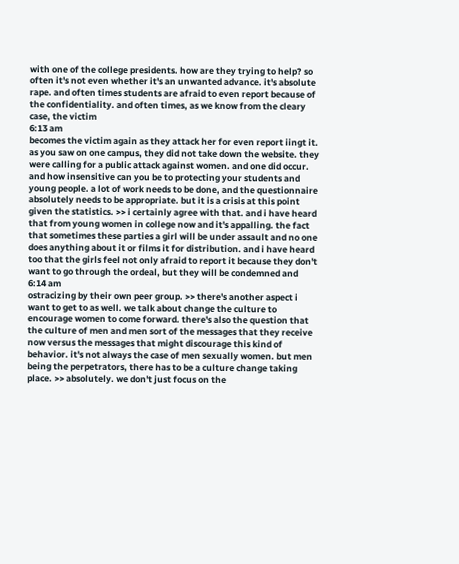with one of the college presidents. how are they trying to help? so often it's not even whether it's an unwanted advance. it's absolute rape. and often times students are afraid to even report because of the confidentiality. and often times, as we know from the cleary case, the victim
6:13 am
becomes the victim again as they attack her for even report iingt it. as you saw on one campus, they did not take down the website. they were calling for a public attack against women. and one did occur. and how insensitive can you be to protecting your students and young people. a lot of work needs to be done, and the questionnaire absolutely needs to be appropriate. but it is a crisis at this point given the statistics. >> i certainly agree with that. and i have heard that from young women in college now and it's appalling. the fact that sometimes these parties a girl will be under assault and no one does anything about it or films it for distribution. and i have heard too that the girls feel not only afraid to report it because they don't want to go through the ordeal, but they will be condemned and
6:14 am
ostracizing by their own peer group. >> there's another aspect i want to get to as well. we talk about change the culture to encourage women to come forward. there's also the question that the culture of men and men sort of the messages that they receive now versus the messages that might discourage this kind of behavior. it's not always the case of men sexually women. but men being the perpetrators, there has to be a culture change taking place. >> absolutely. we don't just focus on the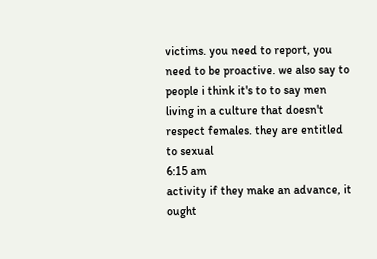victims. you need to report, you need to be proactive. we also say to people i think it's to to say men living in a culture that doesn't respect females. they are entitled to sexual
6:15 am
activity if they make an advance, it ought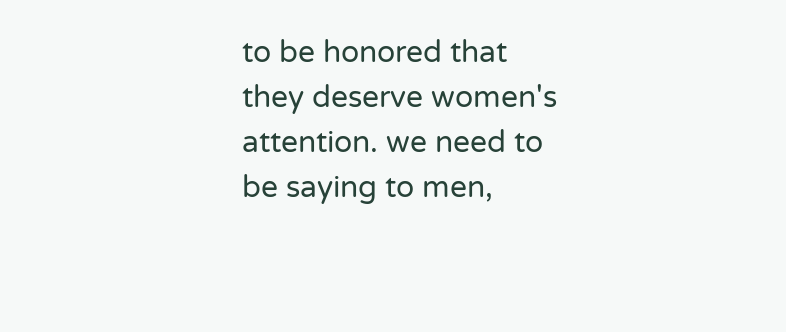to be honored that they deserve women's attention. we need to be saying to men,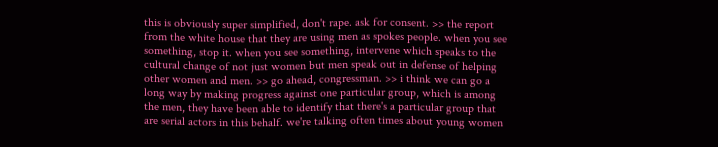this is obviously super simplified, don't rape. ask for consent. >> the report from the white house that they are using men as spokes people. when you see something, stop it. when you see something, intervene which speaks to the cultural change of not just women but men speak out in defense of helping other women and men. >> go ahead, congressman. >> i think we can go a long way by making progress against one particular group, which is among the men, they have been able to identify that there's a particular group that are serial actors in this behalf. we're talking often times about young women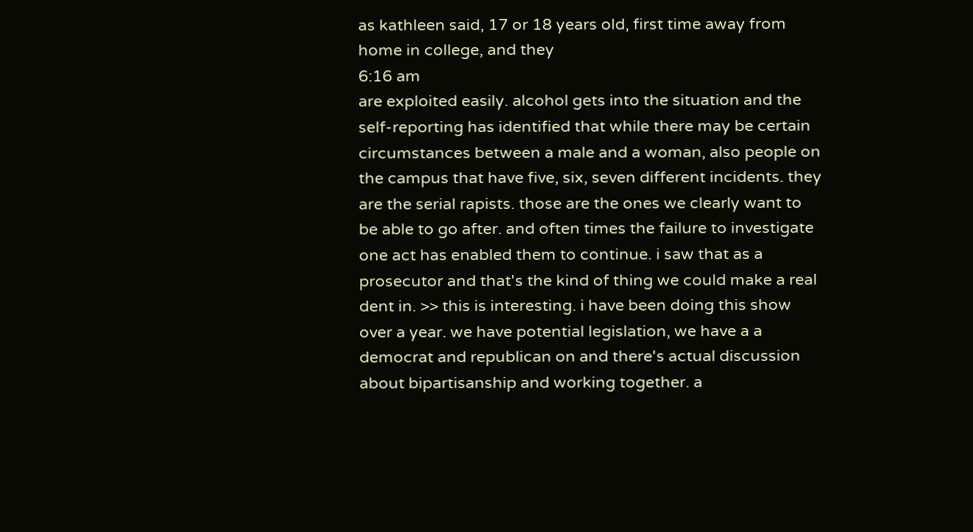as kathleen said, 17 or 18 years old, first time away from home in college, and they
6:16 am
are exploited easily. alcohol gets into the situation and the self-reporting has identified that while there may be certain circumstances between a male and a woman, also people on the campus that have five, six, seven different incidents. they are the serial rapists. those are the ones we clearly want to be able to go after. and often times the failure to investigate one act has enabled them to continue. i saw that as a prosecutor and that's the kind of thing we could make a real dent in. >> this is interesting. i have been doing this show over a year. we have potential legislation, we have a a democrat and republican on and there's actual discussion about bipartisanship and working together. a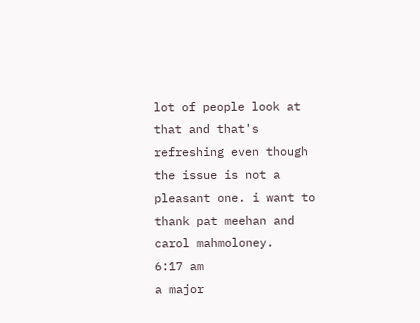lot of people look at that and that's refreshing even though the issue is not a pleasant one. i want to thank pat meehan and carol mahmoloney.
6:17 am
a major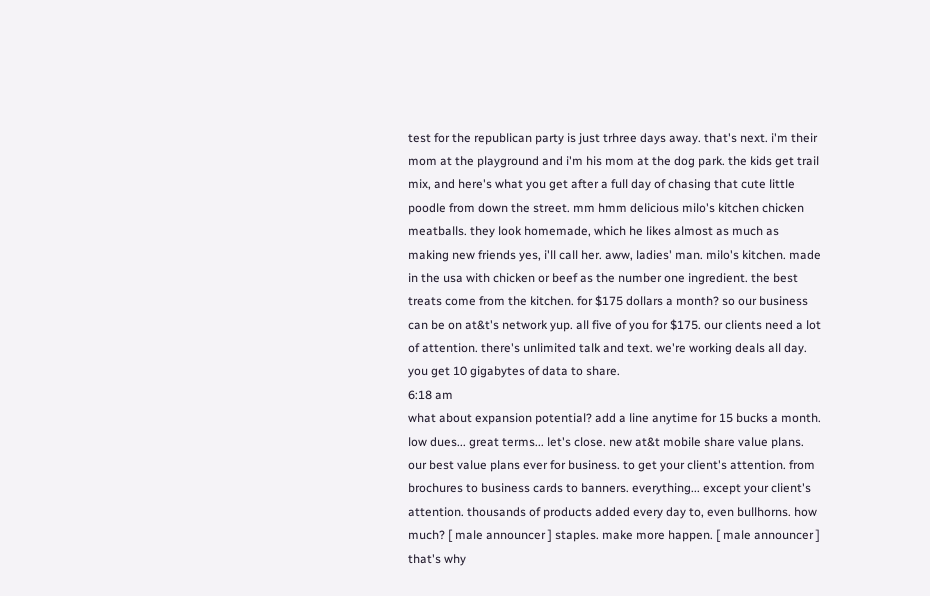test for the republican party is just trhree days away. that's next. i'm their mom at the playground and i'm his mom at the dog park. the kids get trail mix, and here's what you get after a full day of chasing that cute little poodle from down the street. mm hmm delicious milo's kitchen chicken meatballs. they look homemade, which he likes almost as much as making new friends yes, i'll call her. aww, ladies' man. milo's kitchen. made in the usa with chicken or beef as the number one ingredient. the best treats come from the kitchen. for $175 dollars a month? so our business can be on at&t's network yup. all five of you for $175. our clients need a lot of attention. there's unlimited talk and text. we're working deals all day. you get 10 gigabytes of data to share.
6:18 am
what about expansion potential? add a line anytime for 15 bucks a month. low dues... great terms... let's close. new at&t mobile share value plans. our best value plans ever for business. to get your client's attention. from brochures to business cards to banners. everything... except your client's attention. thousands of products added every day to, even bullhorns. how much? [ male announcer ] staples. make more happen. [ male announcer ] that's why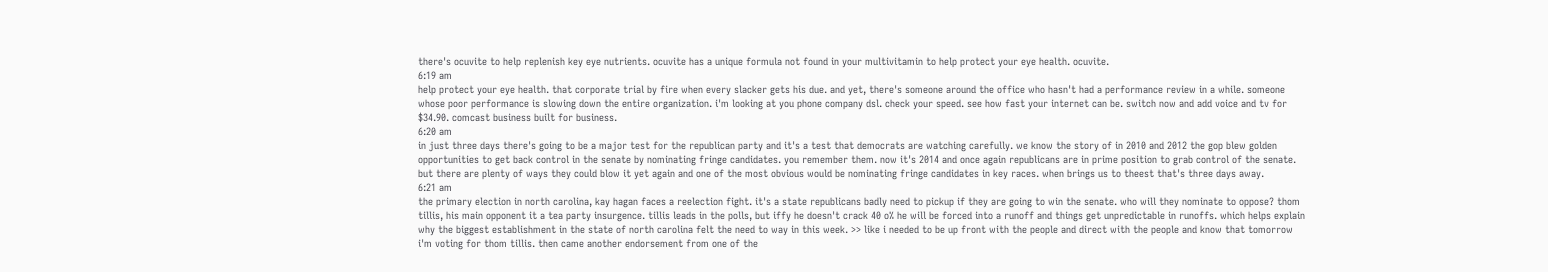there's ocuvite to help replenish key eye nutrients. ocuvite has a unique formula not found in your multivitamin to help protect your eye health. ocuvite.
6:19 am
help protect your eye health. that corporate trial by fire when every slacker gets his due. and yet, there's someone around the office who hasn't had a performance review in a while. someone whose poor performance is slowing down the entire organization. i'm looking at you phone company dsl. check your speed. see how fast your internet can be. switch now and add voice and tv for $34.90. comcast business built for business.
6:20 am
in just three days there's going to be a major test for the republican party and it's a test that democrats are watching carefully. we know the story of in 2010 and 2012 the gop blew golden opportunities to get back control in the senate by nominating fringe candidates. you remember them. now it's 2014 and once again republicans are in prime position to grab control of the senate. but there are plenty of ways they could blow it yet again and one of the most obvious would be nominating fringe candidates in key races. when brings us to theest that's three days away.
6:21 am
the primary election in north carolina, kay hagan faces a reelection fight. it's a state republicans badly need to pickup if they are going to win the senate. who will they nominate to oppose? thom tillis, his main opponent it a tea party insurgence. tillis leads in the polls, but iffy he doesn't crack 40 o% he will be forced into a runoff and things get unpredictable in runoffs. which helps explain why the biggest establishment in the state of north carolina felt the need to way in this week. >> like i needed to be up front with the people and direct with the people and know that tomorrow i'm voting for thom tillis. then came another endorsement from one of the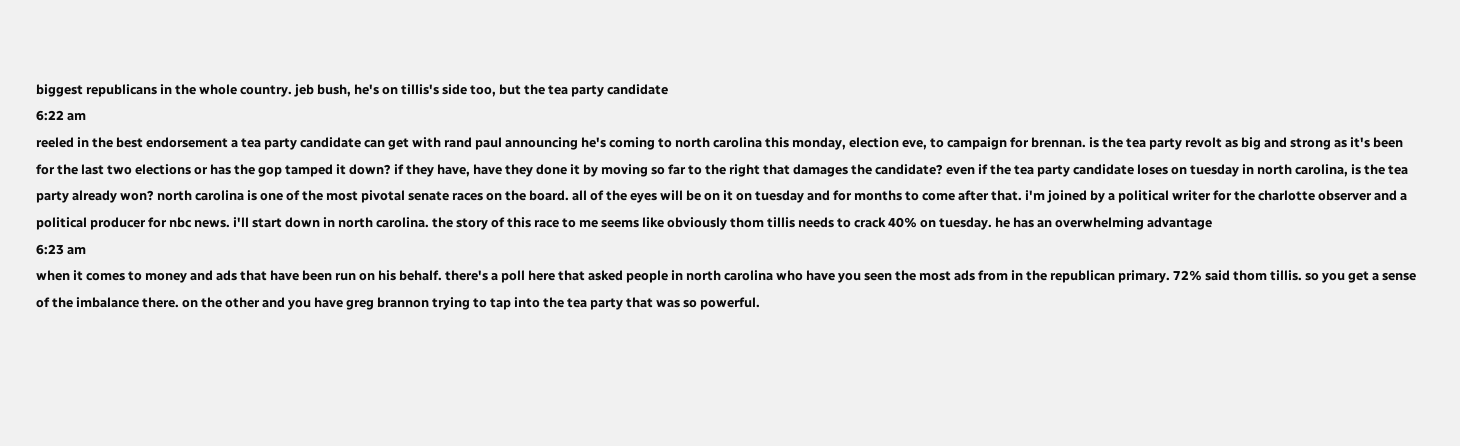biggest republicans in the whole country. jeb bush, he's on tillis's side too, but the tea party candidate
6:22 am
reeled in the best endorsement a tea party candidate can get with rand paul announcing he's coming to north carolina this monday, election eve, to campaign for brennan. is the tea party revolt as big and strong as it's been for the last two elections or has the gop tamped it down? if they have, have they done it by moving so far to the right that damages the candidate? even if the tea party candidate loses on tuesday in north carolina, is the tea party already won? north carolina is one of the most pivotal senate races on the board. all of the eyes will be on it on tuesday and for months to come after that. i'm joined by a political writer for the charlotte observer and a political producer for nbc news. i'll start down in north carolina. the story of this race to me seems like obviously thom tillis needs to crack 40% on tuesday. he has an overwhelming advantage
6:23 am
when it comes to money and ads that have been run on his behalf. there's a poll here that asked people in north carolina who have you seen the most ads from in the republican primary. 72% said thom tillis. so you get a sense of the imbalance there. on the other and you have greg brannon trying to tap into the tea party that was so powerful.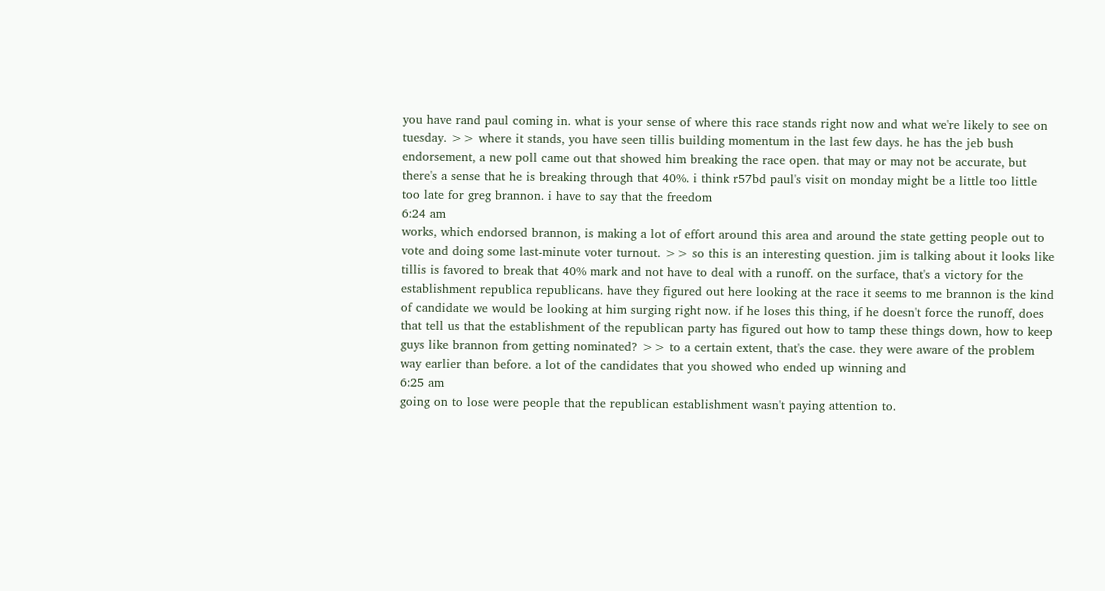you have rand paul coming in. what is your sense of where this race stands right now and what we're likely to see on tuesday. >> where it stands, you have seen tillis building momentum in the last few days. he has the jeb bush endorsement, a new poll came out that showed him breaking the race open. that may or may not be accurate, but there's a sense that he is breaking through that 40%. i think r57bd paul's visit on monday might be a little too little too late for greg brannon. i have to say that the freedom
6:24 am
works, which endorsed brannon, is making a lot of effort around this area and around the state getting people out to vote and doing some last-minute voter turnout. >> so this is an interesting question. jim is talking about it looks like tillis is favored to break that 40% mark and not have to deal with a runoff. on the surface, that's a victory for the establishment republica republicans. have they figured out here looking at the race it seems to me brannon is the kind of candidate we would be looking at him surging right now. if he loses this thing, if he doesn't force the runoff, does that tell us that the establishment of the republican party has figured out how to tamp these things down, how to keep guys like brannon from getting nominated? >> to a certain extent, that's the case. they were aware of the problem way earlier than before. a lot of the candidates that you showed who ended up winning and
6:25 am
going on to lose were people that the republican establishment wasn't paying attention to.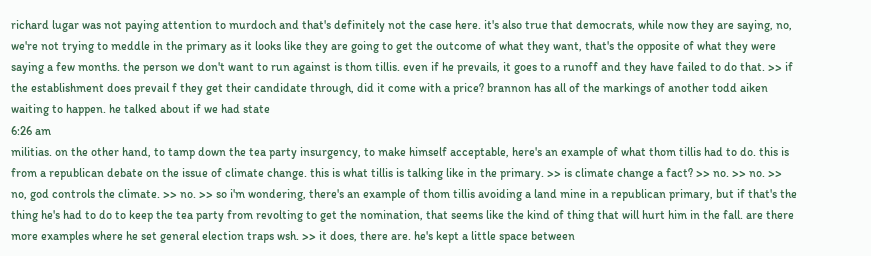richard lugar was not paying attention to murdoch and that's definitely not the case here. it's also true that democrats, while now they are saying, no, we're not trying to meddle in the primary as it looks like they are going to get the outcome of what they want, that's the opposite of what they were saying a few months. the person we don't want to run against is thom tillis. even if he prevails, it goes to a runoff and they have failed to do that. >> if the establishment does prevail f they get their candidate through, did it come with a price? brannon has all of the markings of another todd aiken waiting to happen. he talked about if we had state
6:26 am
militias. on the other hand, to tamp down the tea party insurgency, to make himself acceptable, here's an example of what thom tillis had to do. this is from a republican debate on the issue of climate change. this is what tillis is talking like in the primary. >> is climate change a fact? >> no. >> no. >> no, god controls the climate. >> no. >> so i'm wondering, there's an example of thom tillis avoiding a land mine in a republican primary, but if that's the thing he's had to do to keep the tea party from revolting to get the nomination, that seems like the kind of thing that will hurt him in the fall. are there more examples where he set general election traps wsh. >> it does, there are. he's kept a little space between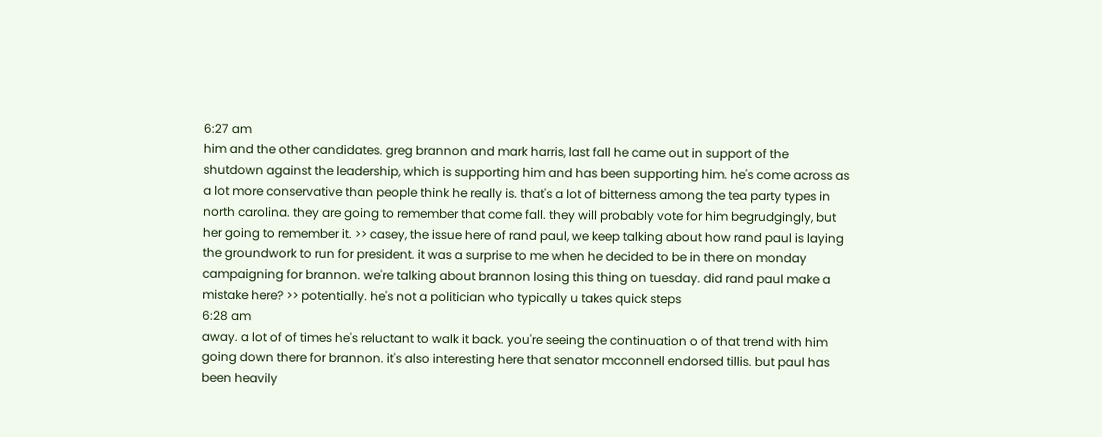6:27 am
him and the other candidates. greg brannon and mark harris, last fall he came out in support of the shutdown against the leadership, which is supporting him and has been supporting him. he's come across as a lot more conservative than people think he really is. that's a lot of bitterness among the tea party types in north carolina. they are going to remember that come fall. they will probably vote for him begrudgingly, but her going to remember it. >> casey, the issue here of rand paul, we keep talking about how rand paul is laying the groundwork to run for president. it was a surprise to me when he decided to be in there on monday campaigning for brannon. we're talking about brannon losing this thing on tuesday. did rand paul make a mistake here? >> potentially. he's not a politician who typically u takes quick steps
6:28 am
away. a lot of of times he's reluctant to walk it back. you're seeing the continuation o of that trend with him going down there for brannon. it's also interesting here that senator mcconnell endorsed tillis. but paul has been heavily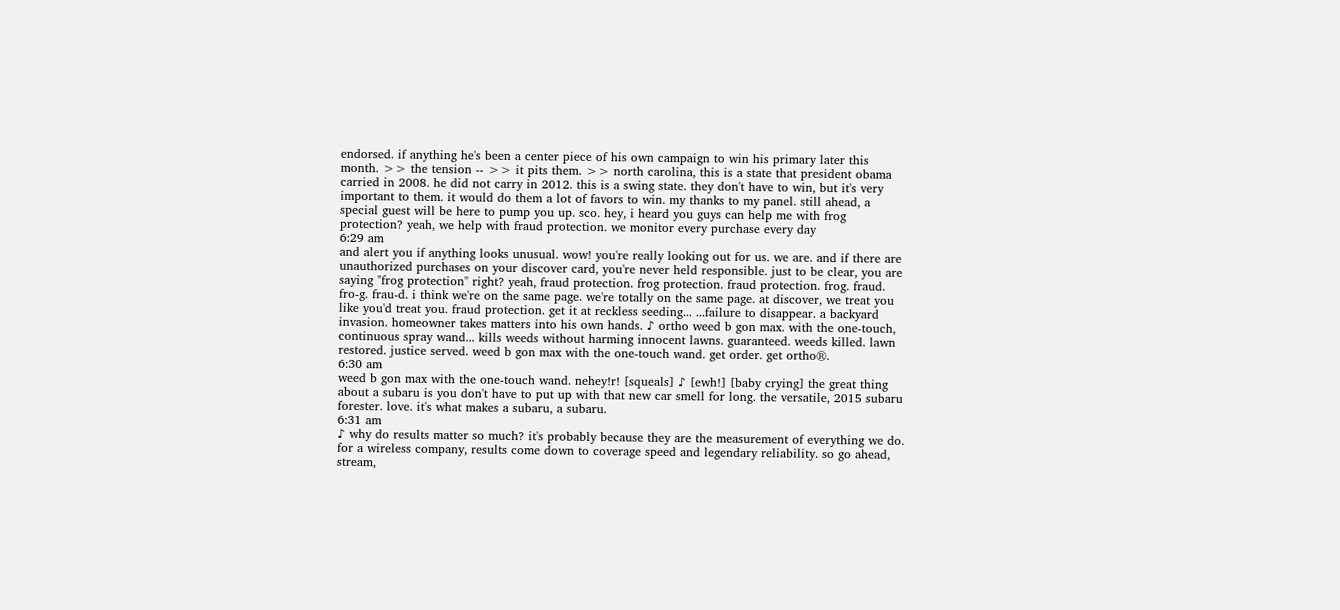endorsed. if anything he's been a center piece of his own campaign to win his primary later this month. >> the tension -- >> it pits them. >> north carolina, this is a state that president obama carried in 2008. he did not carry in 2012. this is a swing state. they don't have to win, but it's very important to them. it would do them a lot of favors to win. my thanks to my panel. still ahead, a special guest will be here to pump you up. sco. hey, i heard you guys can help me with frog protection? yeah, we help with fraud protection. we monitor every purchase every day
6:29 am
and alert you if anything looks unusual. wow! you're really looking out for us. we are. and if there are unauthorized purchases on your discover card, you're never held responsible. just to be clear, you are saying "frog protection" right? yeah, fraud protection. frog protection. fraud protection. frog. fraud. fro-g. frau-d. i think we're on the same page. we're totally on the same page. at discover, we treat you like you'd treat you. fraud protection. get it at reckless seeding... ...failure to disappear. a backyard invasion. homeowner takes matters into his own hands. ♪ ortho weed b gon max. with the one-touch, continuous spray wand... kills weeds without harming innocent lawns. guaranteed. weeds killed. lawn restored. justice served. weed b gon max with the one-touch wand. get order. get ortho®.
6:30 am
weed b gon max with the one-touch wand. nehey!r! [squeals] ♪ [ewh!] [baby crying] the great thing about a subaru is you don't have to put up with that new car smell for long. the versatile, 2015 subaru forester. love. it's what makes a subaru, a subaru.
6:31 am
♪ why do results matter so much? it's probably because they are the measurement of everything we do. for a wireless company, results come down to coverage speed and legendary reliability. so go ahead, stream,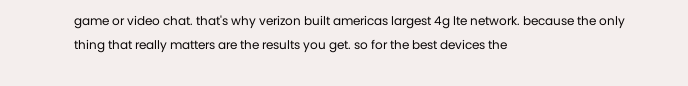game or video chat. that's why verizon built americas largest 4g lte network. because the only thing that really matters are the results you get. so for the best devices the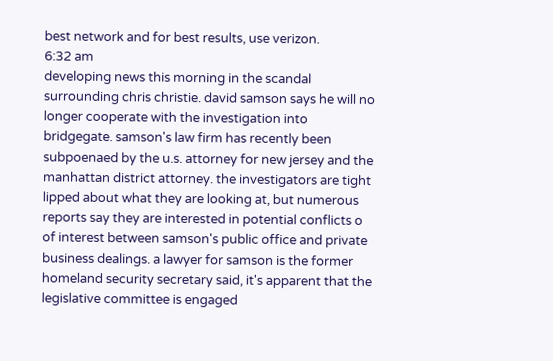best network and for best results, use verizon.
6:32 am
developing news this morning in the scandal surrounding chris christie. david samson says he will no longer cooperate with the investigation into bridgegate. samson's law firm has recently been subpoenaed by the u.s. attorney for new jersey and the manhattan district attorney. the investigators are tight lipped about what they are looking at, but numerous reports say they are interested in potential conflicts o of interest between samson's public office and private business dealings. a lawyer for samson is the former homeland security secretary said, it's apparent that the legislative committee is engaged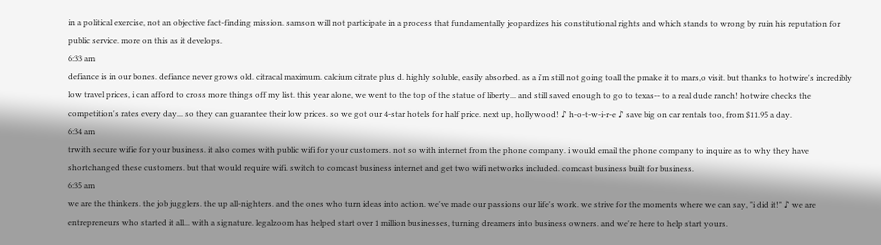in a political exercise, not an objective fact-finding mission. samson will not participate in a process that fundamentally jeopardizes his constitutional rights and which stands to wrong by ruin his reputation for public service. more on this as it develops.
6:33 am
defiance is in our bones. defiance never grows old. citracal maximum. calcium citrate plus d. highly soluble, easily absorbed. as a i'm still not going toall the pmake it to mars,o visit. but thanks to hotwire's incredibly low travel prices, i can afford to cross more things off my list. this year alone, we went to the top of the statue of liberty... and still saved enough to go to texas-- to a real dude ranch! hotwire checks the competition's rates every day... so they can guarantee their low prices. so we got our 4-star hotels for half price. next up, hollywood! ♪ h-o-t-w-i-r-e ♪ save big on car rentals too, from $11.95 a day.
6:34 am
trwith secure wifie for your business. it also comes with public wifi for your customers. not so with internet from the phone company. i would email the phone company to inquire as to why they have shortchanged these customers. but that would require wifi. switch to comcast business internet and get two wifi networks included. comcast business built for business.
6:35 am
we are the thinkers. the job jugglers. the up all-nighters. and the ones who turn ideas into action. we've made our passions our life's work. we strive for the moments where we can say, "i did it!" ♪ we are entrepreneurs who started it all... with a signature. legalzoom has helped start over 1 million businesses, turning dreamers into business owners. and we're here to help start yours.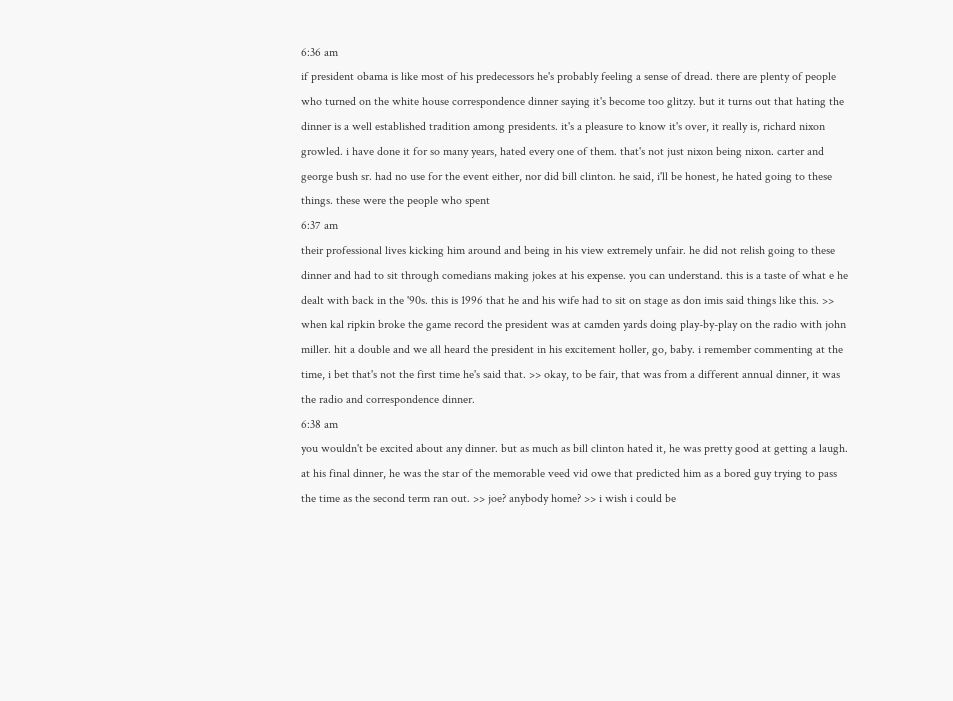6:36 am
if president obama is like most of his predecessors he's probably feeling a sense of dread. there are plenty of people who turned on the white house correspondence dinner saying it's become too glitzy. but it turns out that hating the dinner is a well established tradition among presidents. it's a pleasure to know it's over, it really is, richard nixon growled. i have done it for so many years, hated every one of them. that's not just nixon being nixon. carter and george bush sr. had no use for the event either, nor did bill clinton. he said, i'll be honest, he hated going to these things. these were the people who spent
6:37 am
their professional lives kicking him around and being in his view extremely unfair. he did not relish going to these dinner and had to sit through comedians making jokes at his expense. you can understand. this is a taste of what e he dealt with back in the '90s. this is 1996 that he and his wife had to sit on stage as don imis said things like this. >> when kal ripkin broke the game record the president was at camden yards doing play-by-play on the radio with john miller. hit a double and we all heard the president in his excitement holler, go, baby. i remember commenting at the time, i bet that's not the first time he's said that. >> okay, to be fair, that was from a different annual dinner, it was the radio and correspondence dinner.
6:38 am
you wouldn't be excited about any dinner. but as much as bill clinton hated it, he was pretty good at getting a laugh. at his final dinner, he was the star of the memorable veed vid owe that predicted him as a bored guy trying to pass the time as the second term ran out. >> joe? anybody home? >> i wish i could be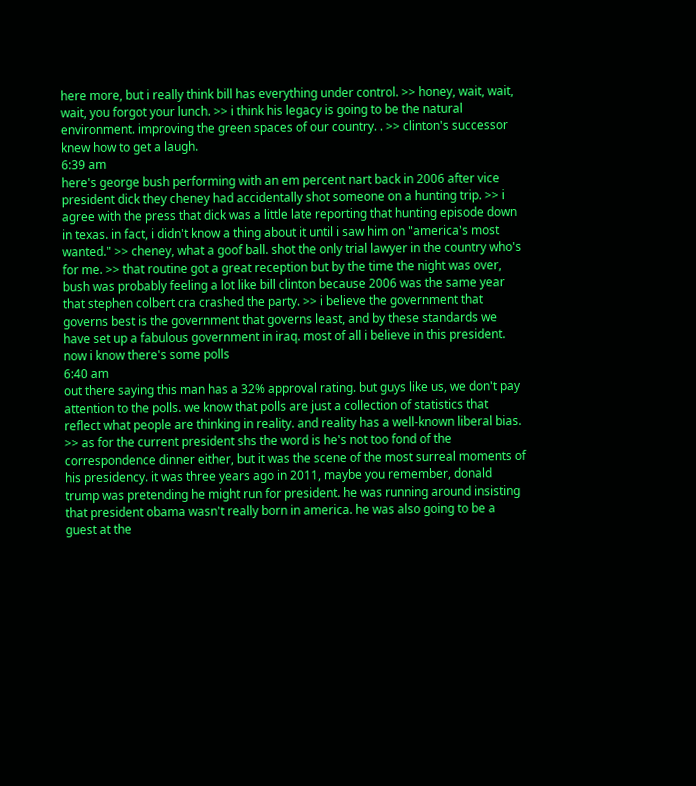here more, but i really think bill has everything under control. >> honey, wait, wait, wait, you forgot your lunch. >> i think his legacy is going to be the natural environment. improving the green spaces of our country. . >> clinton's successor knew how to get a laugh.
6:39 am
here's george bush performing with an em percent nart back in 2006 after vice president dick they cheney had accidentally shot someone on a hunting trip. >> i agree with the press that dick was a little late reporting that hunting episode down in texas. in fact, i didn't know a thing about it until i saw him on "america's most wanted." >> cheney, what a goof ball. shot the only trial lawyer in the country who's for me. >> that routine got a great reception but by the time the night was over, bush was probably feeling a lot like bill clinton because 2006 was the same year that stephen colbert cra crashed the party. >> i believe the government that governs best is the government that governs least, and by these standards we have set up a fabulous government in iraq. most of all i believe in this president. now i know there's some polls
6:40 am
out there saying this man has a 32% approval rating. but guys like us, we don't pay attention to the polls. we know that polls are just a collection of statistics that reflect what people are thinking in reality. and reality has a well-known liberal bias. >> as for the current president shs the word is he's not too fond of the correspondence dinner either, but it was the scene of the most surreal moments of his presidency. it was three years ago in 2011, maybe you remember, donald trump was pretending he might run for president. he was running around insisting that president obama wasn't really born in america. he was also going to be a guest at the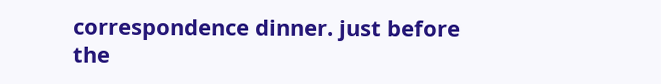correspondence dinner. just before the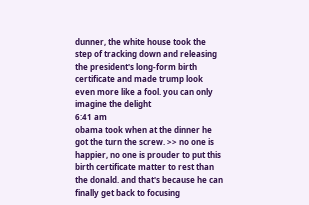dunner, the white house took the step of tracking down and releasing the president's long-form birth certificate and made trump look even more like a fool. you can only imagine the delight
6:41 am
obama took when at the dinner he got the turn the screw. >> no one is happier, no one is prouder to put this birth certificate matter to rest than the donald. and that's because he can finally get back to focusing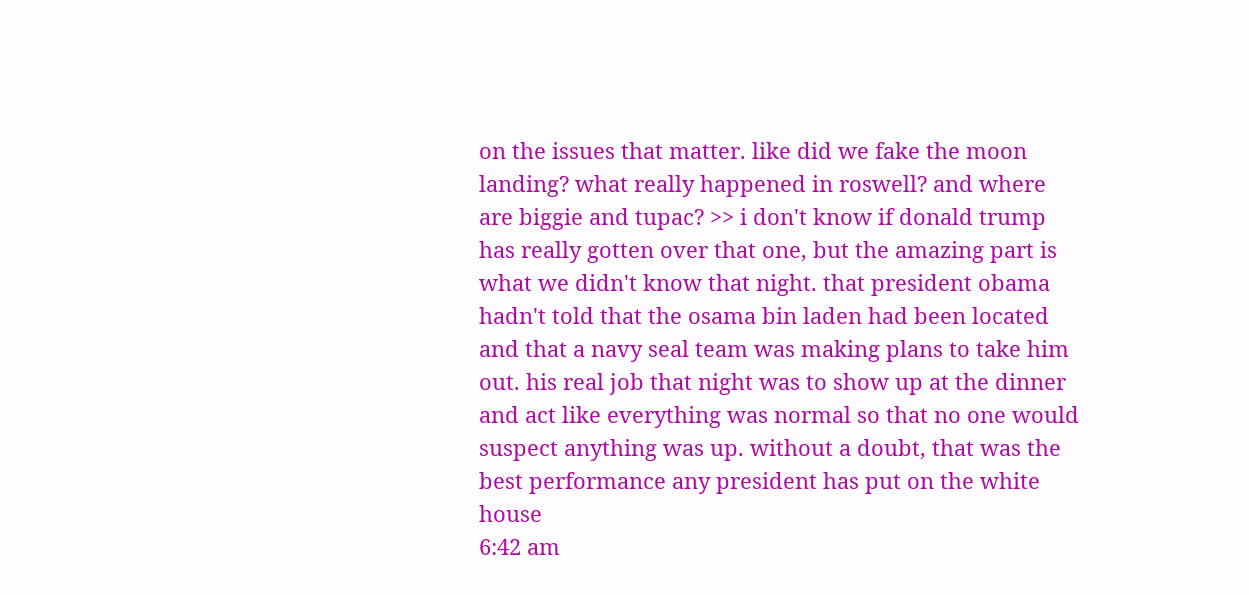on the issues that matter. like did we fake the moon landing? what really happened in roswell? and where are biggie and tupac? >> i don't know if donald trump has really gotten over that one, but the amazing part is what we didn't know that night. that president obama hadn't told that the osama bin laden had been located and that a navy seal team was making plans to take him out. his real job that night was to show up at the dinner and act like everything was normal so that no one would suspect anything was up. without a doubt, that was the best performance any president has put on the white house
6:42 am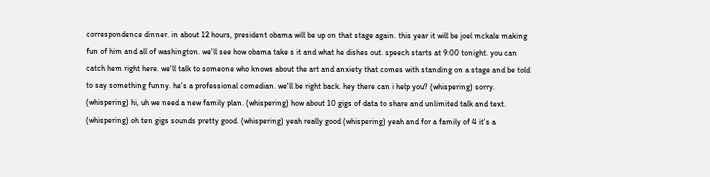correspondence dinner. in about 12 hours, president obama will be up on that stage again. this year it will be joel mckale making fun of him and all of washington. we'll see how obama take s it and what he dishes out. speech starts at 9:00 tonight. you can catch hem right here. we'll talk to someone who knows about the art and anxiety that comes with standing on a stage and be told to say something funny. he's a professional comedian. we'll be right back. hey there can i help you? (whispering) sorry. (whispering) hi, uh we need a new family plan. (whispering) how about 10 gigs of data to share and unlimited talk and text. (whispering) oh ten gigs sounds pretty good. (whispering) yeah really good (whispering) yeah and for a family of 4 it's a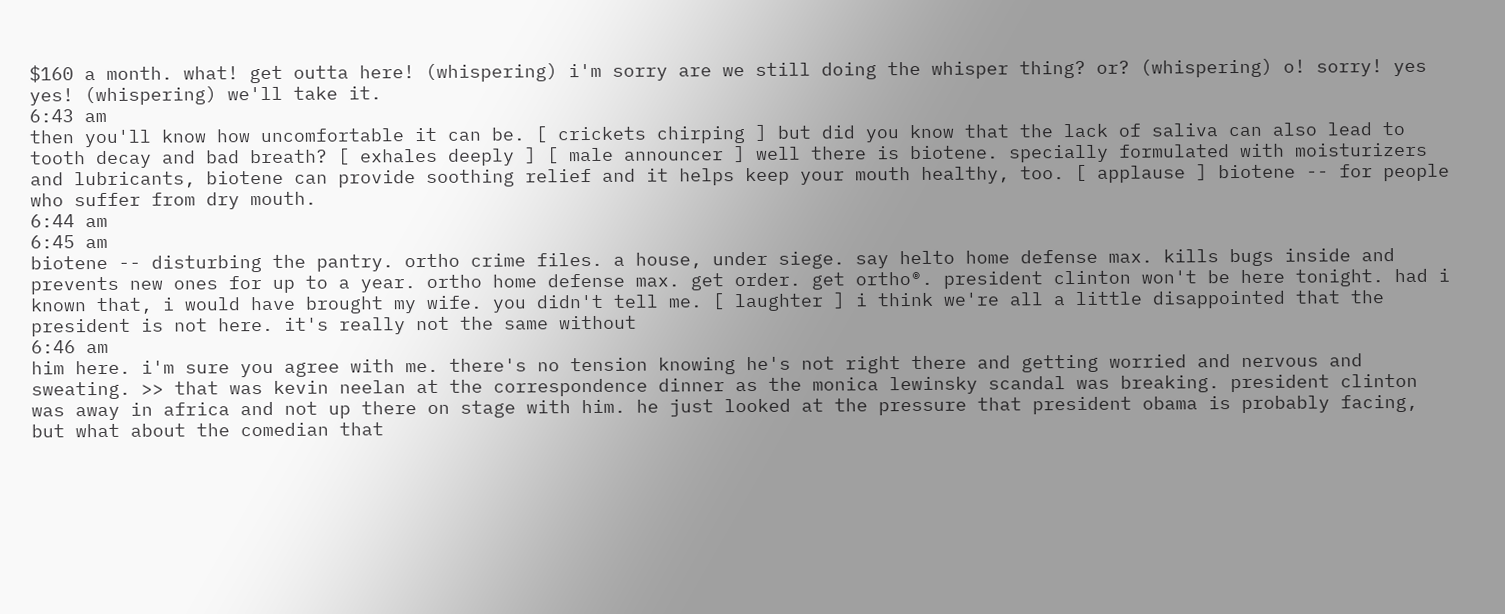$160 a month. what! get outta here! (whispering) i'm sorry are we still doing the whisper thing? or? (whispering) o! sorry! yes yes! (whispering) we'll take it.
6:43 am
then you'll know how uncomfortable it can be. [ crickets chirping ] but did you know that the lack of saliva can also lead to tooth decay and bad breath? [ exhales deeply ] [ male announcer ] well there is biotene. specially formulated with moisturizers and lubricants, biotene can provide soothing relief and it helps keep your mouth healthy, too. [ applause ] biotene -- for people who suffer from dry mouth.
6:44 am
6:45 am
biotene -- disturbing the pantry. ortho crime files. a house, under siege. say helto home defense max. kills bugs inside and prevents new ones for up to a year. ortho home defense max. get order. get ortho®. president clinton won't be here tonight. had i known that, i would have brought my wife. you didn't tell me. [ laughter ] i think we're all a little disappointed that the president is not here. it's really not the same without
6:46 am
him here. i'm sure you agree with me. there's no tension knowing he's not right there and getting worried and nervous and sweating. >> that was kevin neelan at the correspondence dinner as the monica lewinsky scandal was breaking. president clinton was away in africa and not up there on stage with him. he just looked at the pressure that president obama is probably facing, but what about the comedian that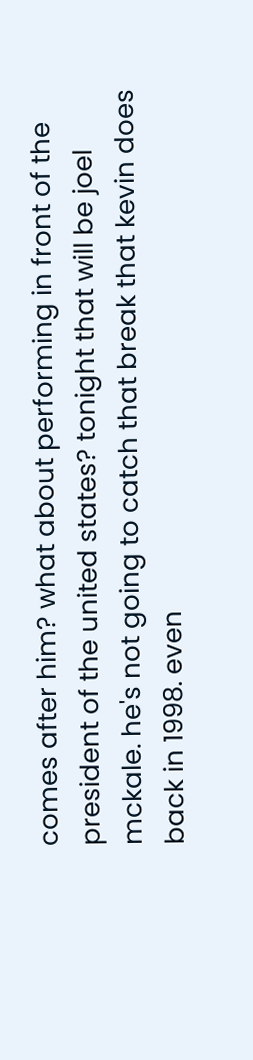comes after him? what about performing in front of the president of the united states? tonight that will be joel mckale. he's not going to catch that break that kevin does back in 1998. even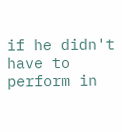if he didn't have to perform in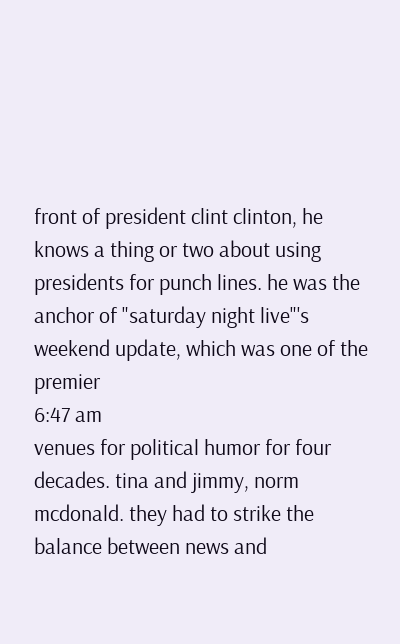front of president clint clinton, he knows a thing or two about using presidents for punch lines. he was the anchor of "saturday night live"'s weekend update, which was one of the premier
6:47 am
venues for political humor for four decades. tina and jimmy, norm mcdonald. they had to strike the balance between news and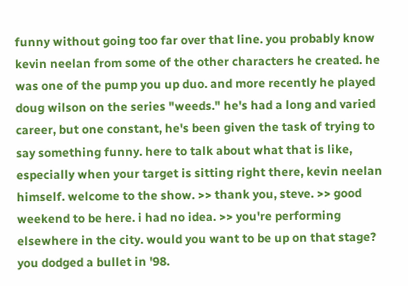funny without going too far over that line. you probably know kevin neelan from some of the other characters he created. he was one of the pump you up duo. and more recently he played doug wilson on the series "weeds." he's had a long and varied career, but one constant, he's been given the task of trying to say something funny. here to talk about what that is like, especially when your target is sitting right there, kevin neelan himself. welcome to the show. >> thank you, steve. >> good weekend to be here. i had no idea. >> you're performing elsewhere in the city. would you want to be up on that stage? you dodged a bullet in '98.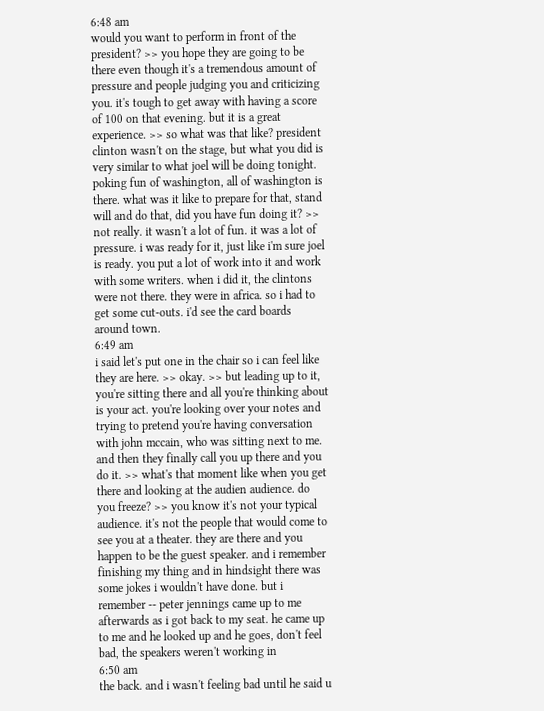6:48 am
would you want to perform in front of the president? >> you hope they are going to be there even though it's a tremendous amount of pressure and people judging you and criticizing you. it's tough to get away with having a score of 100 on that evening. but it is a great experience. >> so what was that like? president clinton wasn't on the stage, but what you did is very similar to what joel will be doing tonight. poking fun of washington, all of washington is there. what was it like to prepare for that, stand will and do that, did you have fun doing it? >> not really. it wasn't a lot of fun. it was a lot of pressure. i was ready for it, just like i'm sure joel is ready. you put a lot of work into it and work with some writers. when i did it, the clintons were not there. they were in africa. so i had to get some cut-outs. i'd see the card boards around town.
6:49 am
i said let's put one in the chair so i can feel like they are here. >> okay. >> but leading up to it, you're sitting there and all you're thinking about is your act. you're looking over your notes and trying to pretend you're having conversation with john mccain, who was sitting next to me. and then they finally call you up there and you do it. >> what's that moment like when you get there and looking at the audien audience. do you freeze? >> you know it's not your typical audience. it's not the people that would come to see you at a theater. they are there and you happen to be the guest speaker. and i remember finishing my thing and in hindsight there was some jokes i wouldn't have done. but i remember -- peter jennings came up to me afterwards as i got back to my seat. he came up to me and he looked up and he goes, don't feel bad, the speakers weren't working in
6:50 am
the back. and i wasn't feeling bad until he said u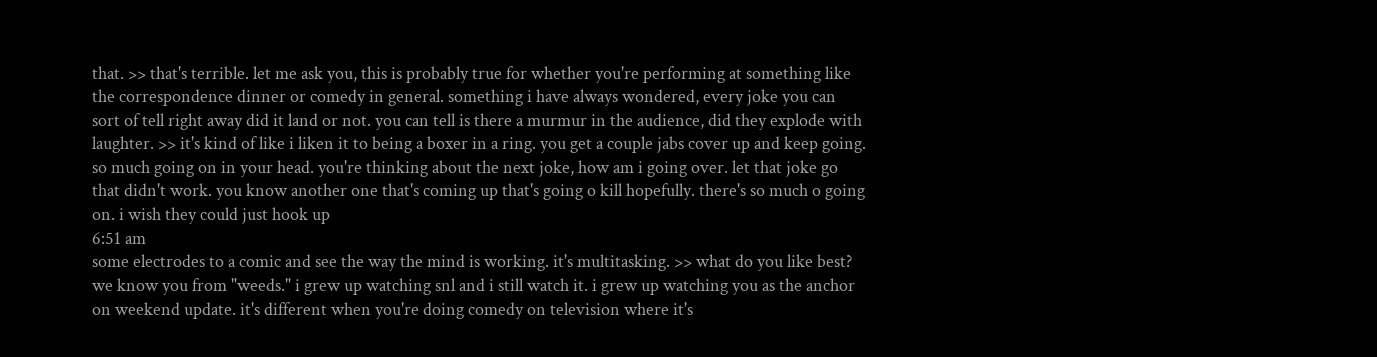that. >> that's terrible. let me ask you, this is probably true for whether you're performing at something like the correspondence dinner or comedy in general. something i have always wondered, every joke you can sort of tell right away did it land or not. you can tell is there a murmur in the audience, did they explode with laughter. >> it's kind of like i liken it to being a boxer in a ring. you get a couple jabs cover up and keep going. so much going on in your head. you're thinking about the next joke, how am i going over. let that joke go that didn't work. you know another one that's coming up that's going o kill hopefully. there's so much o going on. i wish they could just hook up
6:51 am
some electrodes to a comic and see the way the mind is working. it's multitasking. >> what do you like best? we know you from "weeds." i grew up watching snl and i still watch it. i grew up watching you as the anchor on weekend update. it's different when you're doing comedy on television where it's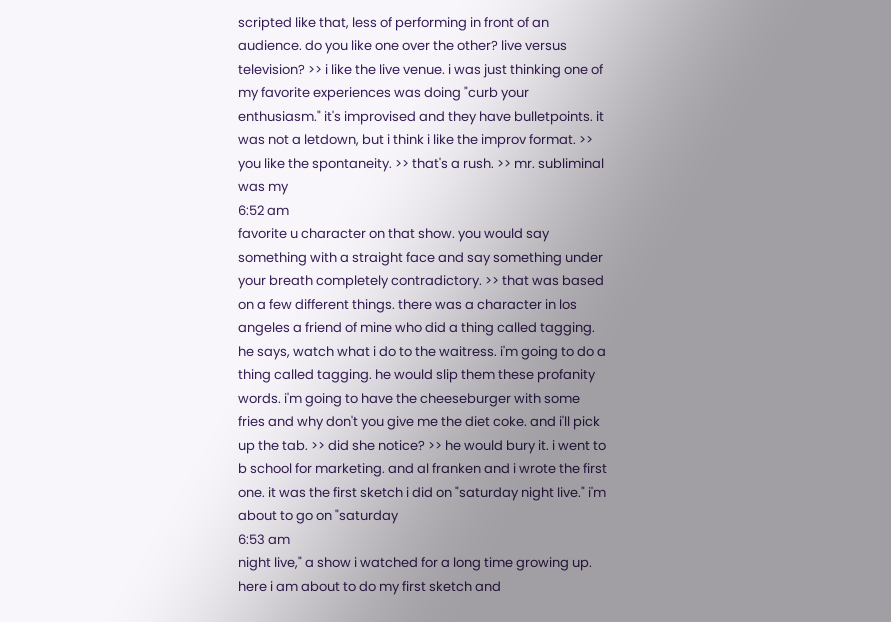scripted like that, less of performing in front of an audience. do you like one over the other? live versus television? >> i like the live venue. i was just thinking one of my favorite experiences was doing "curb your enthusiasm." it's improvised and they have bulletpoints. it was not a letdown, but i think i like the improv format. >> you like the spontaneity. >> that's a rush. >> mr. subliminal was my
6:52 am
favorite u character on that show. you would say something with a straight face and say something under your breath completely contradictory. >> that was based on a few different things. there was a character in los angeles a friend of mine who did a thing called tagging. he says, watch what i do to the waitress. i'm going to do a thing called tagging. he would slip them these profanity words. i'm going to have the cheeseburger with some fries and why don't you give me the diet coke. and i'll pick up the tab. >> did she notice? >> he would bury it. i went to b school for marketing. and al franken and i wrote the first one. it was the first sketch i did on "saturday night live." i'm about to go on "saturday
6:53 am
night live," a show i watched for a long time growing up. here i am about to do my first sketch and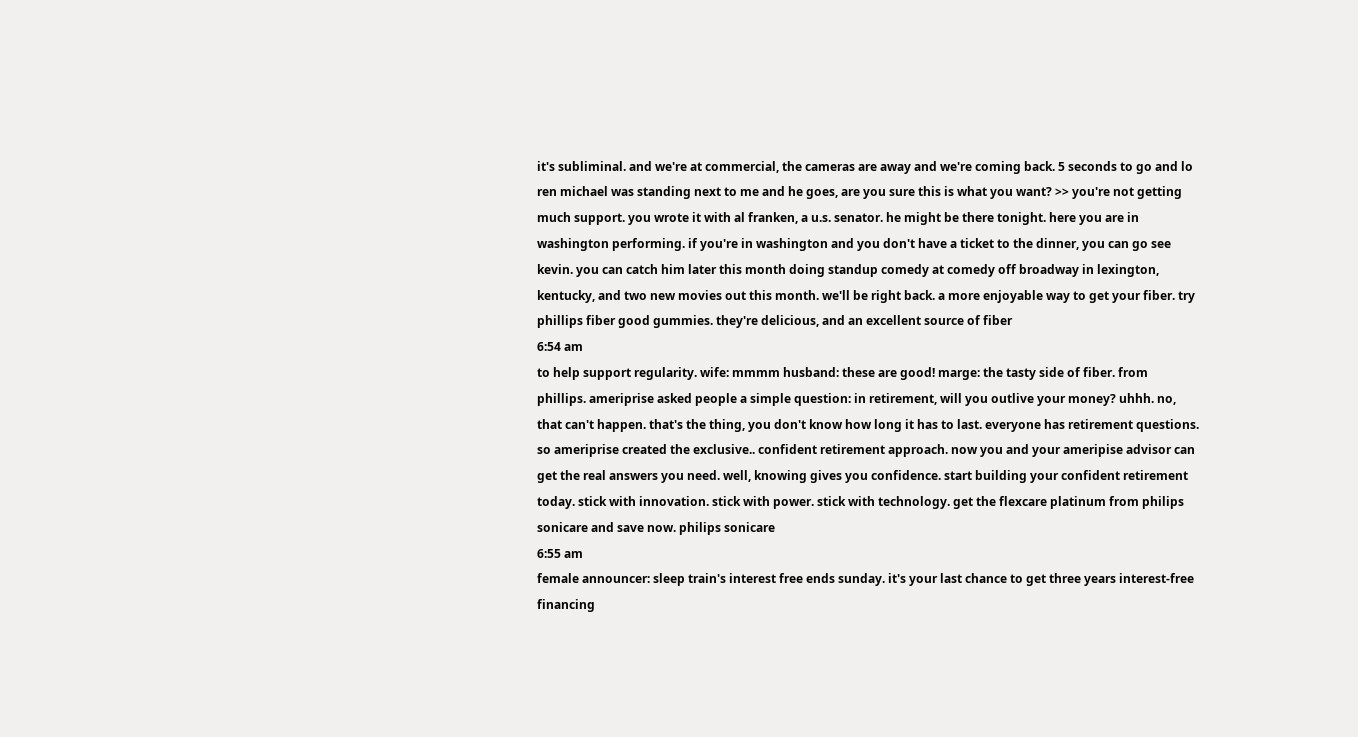it's subliminal. and we're at commercial, the cameras are away and we're coming back. 5 seconds to go and lo ren michael was standing next to me and he goes, are you sure this is what you want? >> you're not getting much support. you wrote it with al franken, a u.s. senator. he might be there tonight. here you are in washington performing. if you're in washington and you don't have a ticket to the dinner, you can go see kevin. you can catch him later this month doing standup comedy at comedy off broadway in lexington, kentucky, and two new movies out this month. we'll be right back. a more enjoyable way to get your fiber. try phillips fiber good gummies. they're delicious, and an excellent source of fiber
6:54 am
to help support regularity. wife: mmmm husband: these are good! marge: the tasty side of fiber. from phillips. ameriprise asked people a simple question: in retirement, will you outlive your money? uhhh. no, that can't happen. that's the thing, you don't know how long it has to last. everyone has retirement questions. so ameriprise created the exclusive.. confident retirement approach. now you and your ameripise advisor can get the real answers you need. well, knowing gives you confidence. start building your confident retirement today. stick with innovation. stick with power. stick with technology. get the flexcare platinum from philips sonicare and save now. philips sonicare
6:55 am
female announcer: sleep train's interest free ends sunday. it's your last chance to get three years interest-free financing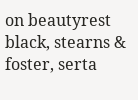on beautyrest black, stearns & foster, serta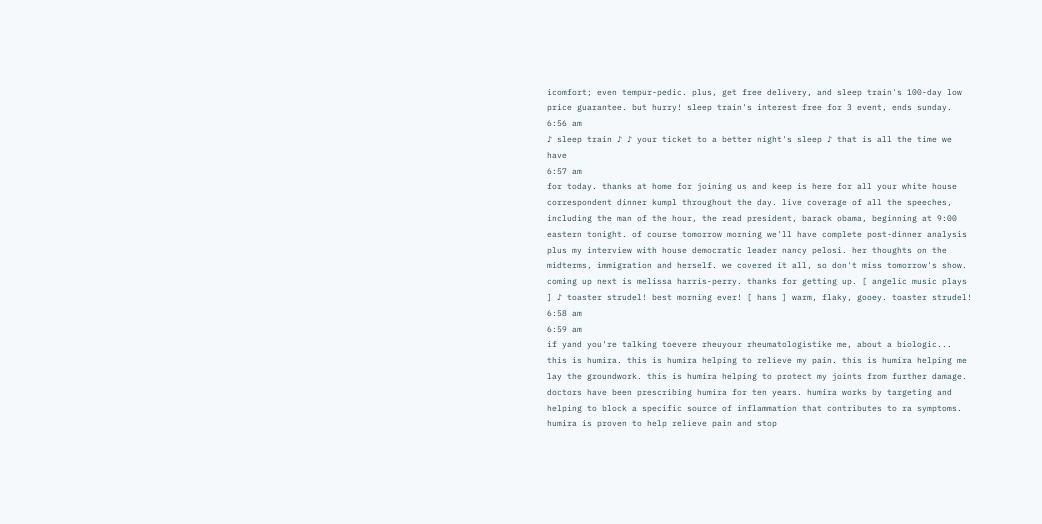icomfort; even tempur-pedic. plus, get free delivery, and sleep train's 100-day low price guarantee. but hurry! sleep train's interest free for 3 event, ends sunday.
6:56 am
♪ sleep train ♪ ♪ your ticket to a better night's sleep ♪ that is all the time we have
6:57 am
for today. thanks at home for joining us and keep is here for all your white house correspondent dinner kumpl throughout the day. live coverage of all the speeches, including the man of the hour, the read president, barack obama, beginning at 9:00 eastern tonight. of course tomorrow morning we'll have complete post-dinner analysis plus my interview with house democratic leader nancy pelosi. her thoughts on the midterms, immigration and herself. we covered it all, so don't miss tomorrow's show. coming up next is melissa harris-perry. thanks for getting up. [ angelic music plays ] ♪ toaster strudel! best morning ever! [ hans ] warm, flaky, gooey. toaster strudel!
6:58 am
6:59 am
if yand you're talking toevere rheuyour rheumatologistike me, about a biologic... this is humira. this is humira helping to relieve my pain. this is humira helping me lay the groundwork. this is humira helping to protect my joints from further damage. doctors have been prescribing humira for ten years. humira works by targeting and helping to block a specific source of inflammation that contributes to ra symptoms. humira is proven to help relieve pain and stop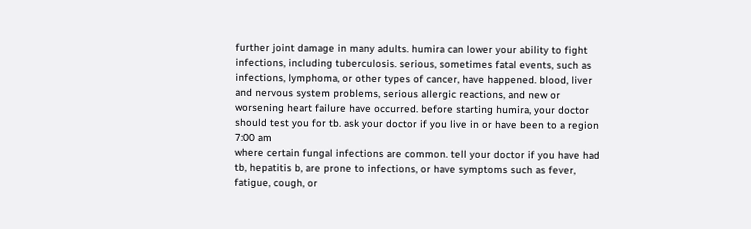further joint damage in many adults. humira can lower your ability to fight infections, including tuberculosis. serious, sometimes fatal events, such as infections, lymphoma, or other types of cancer, have happened. blood, liver and nervous system problems, serious allergic reactions, and new or worsening heart failure have occurred. before starting humira, your doctor should test you for tb. ask your doctor if you live in or have been to a region
7:00 am
where certain fungal infections are common. tell your doctor if you have had tb, hepatitis b, are prone to infections, or have symptoms such as fever, fatigue, cough, or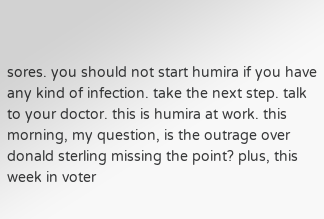sores. you should not start humira if you have any kind of infection. take the next step. talk to your doctor. this is humira at work. this morning, my question, is the outrage over donald sterling missing the point? plus, this week in voter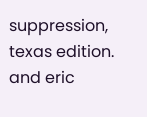suppression, texas edition. and eric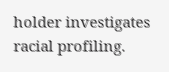holder investigates racial profiling.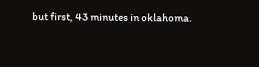but first, 43 minutes in oklahoma.